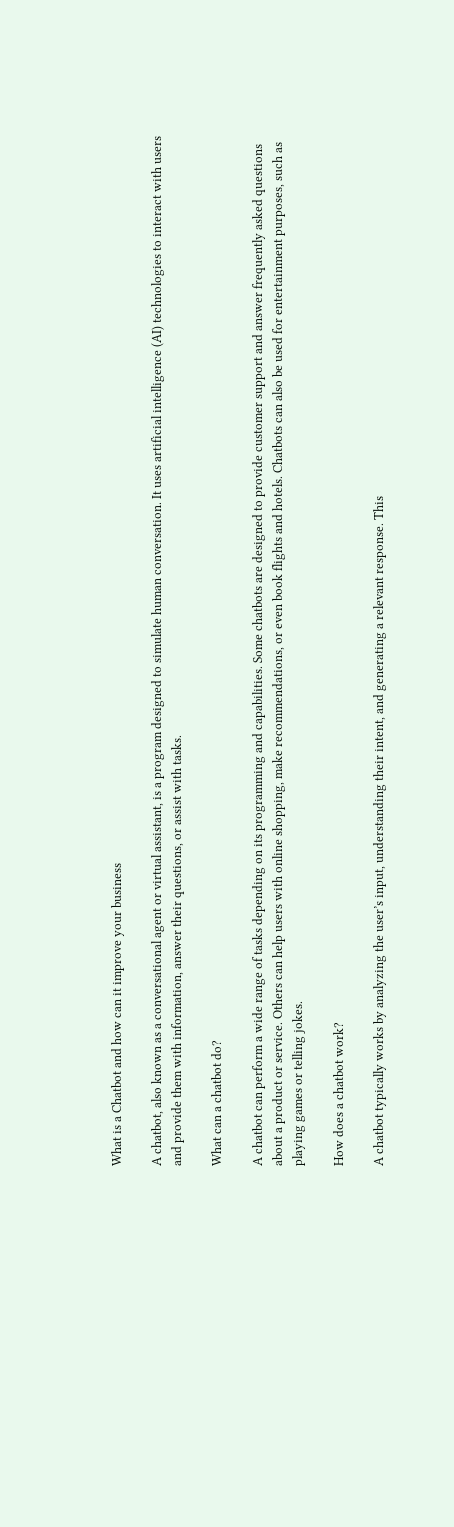What is a Chatbot and how can it improve your business

A chatbot, also known as a conversational agent or virtual assistant, is a program designed to simulate human conversation. It uses artificial intelligence (AI) technologies to interact with users and provide them with information, answer their questions, or assist with tasks.

What can a chatbot do?

A chatbot can perform a wide range of tasks depending on its programming and capabilities. Some chatbots are designed to provide customer support and answer frequently asked questions about a product or service. Others can help users with online shopping, make recommendations, or even book flights and hotels. Chatbots can also be used for entertainment purposes, such as playing games or telling jokes.

How does a chatbot work?

A chatbot typically works by analyzing the user’s input, understanding their intent, and generating a relevant response. This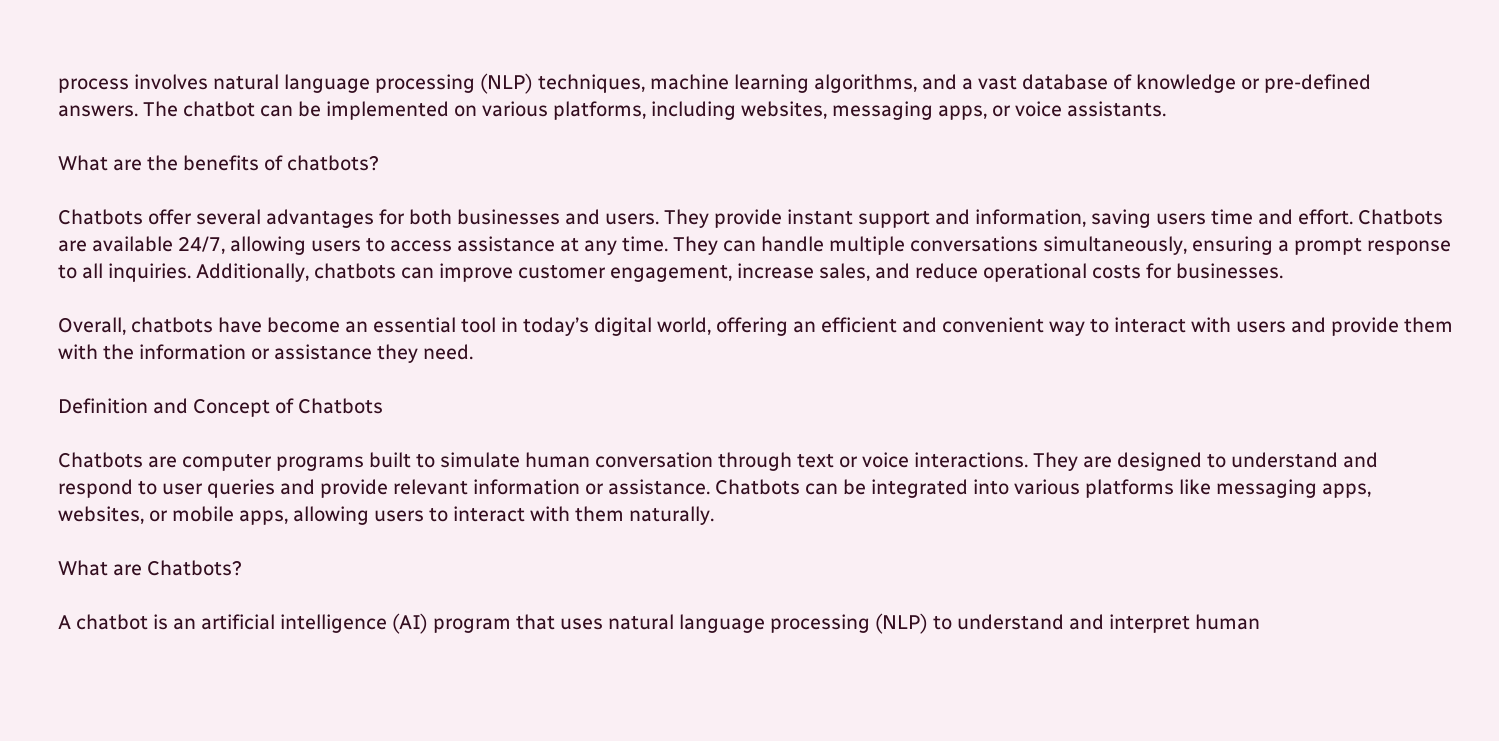process involves natural language processing (NLP) techniques, machine learning algorithms, and a vast database of knowledge or pre-defined answers. The chatbot can be implemented on various platforms, including websites, messaging apps, or voice assistants.

What are the benefits of chatbots?

Chatbots offer several advantages for both businesses and users. They provide instant support and information, saving users time and effort. Chatbots are available 24/7, allowing users to access assistance at any time. They can handle multiple conversations simultaneously, ensuring a prompt response to all inquiries. Additionally, chatbots can improve customer engagement, increase sales, and reduce operational costs for businesses.

Overall, chatbots have become an essential tool in today’s digital world, offering an efficient and convenient way to interact with users and provide them with the information or assistance they need.

Definition and Concept of Chatbots

Chatbots are computer programs built to simulate human conversation through text or voice interactions. They are designed to understand and respond to user queries and provide relevant information or assistance. Chatbots can be integrated into various platforms like messaging apps, websites, or mobile apps, allowing users to interact with them naturally.

What are Chatbots?

A chatbot is an artificial intelligence (AI) program that uses natural language processing (NLP) to understand and interpret human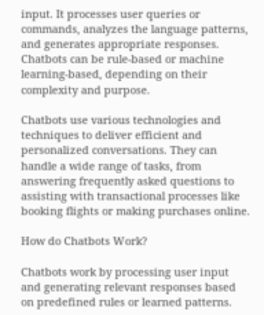input. It processes user queries or commands, analyzes the language patterns, and generates appropriate responses. Chatbots can be rule-based or machine learning-based, depending on their complexity and purpose.

Chatbots use various technologies and techniques to deliver efficient and personalized conversations. They can handle a wide range of tasks, from answering frequently asked questions to assisting with transactional processes like booking flights or making purchases online.

How do Chatbots Work?

Chatbots work by processing user input and generating relevant responses based on predefined rules or learned patterns.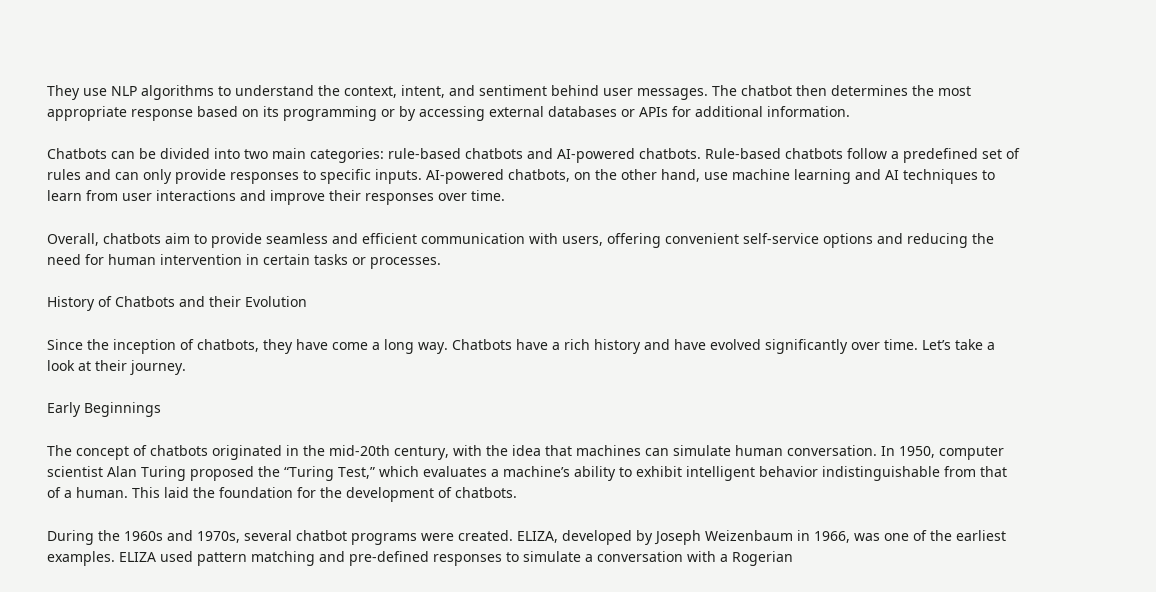They use NLP algorithms to understand the context, intent, and sentiment behind user messages. The chatbot then determines the most appropriate response based on its programming or by accessing external databases or APIs for additional information.

Chatbots can be divided into two main categories: rule-based chatbots and AI-powered chatbots. Rule-based chatbots follow a predefined set of rules and can only provide responses to specific inputs. AI-powered chatbots, on the other hand, use machine learning and AI techniques to learn from user interactions and improve their responses over time.

Overall, chatbots aim to provide seamless and efficient communication with users, offering convenient self-service options and reducing the need for human intervention in certain tasks or processes.

History of Chatbots and their Evolution

Since the inception of chatbots, they have come a long way. Chatbots have a rich history and have evolved significantly over time. Let’s take a look at their journey.

Early Beginnings

The concept of chatbots originated in the mid-20th century, with the idea that machines can simulate human conversation. In 1950, computer scientist Alan Turing proposed the “Turing Test,” which evaluates a machine’s ability to exhibit intelligent behavior indistinguishable from that of a human. This laid the foundation for the development of chatbots.

During the 1960s and 1970s, several chatbot programs were created. ELIZA, developed by Joseph Weizenbaum in 1966, was one of the earliest examples. ELIZA used pattern matching and pre-defined responses to simulate a conversation with a Rogerian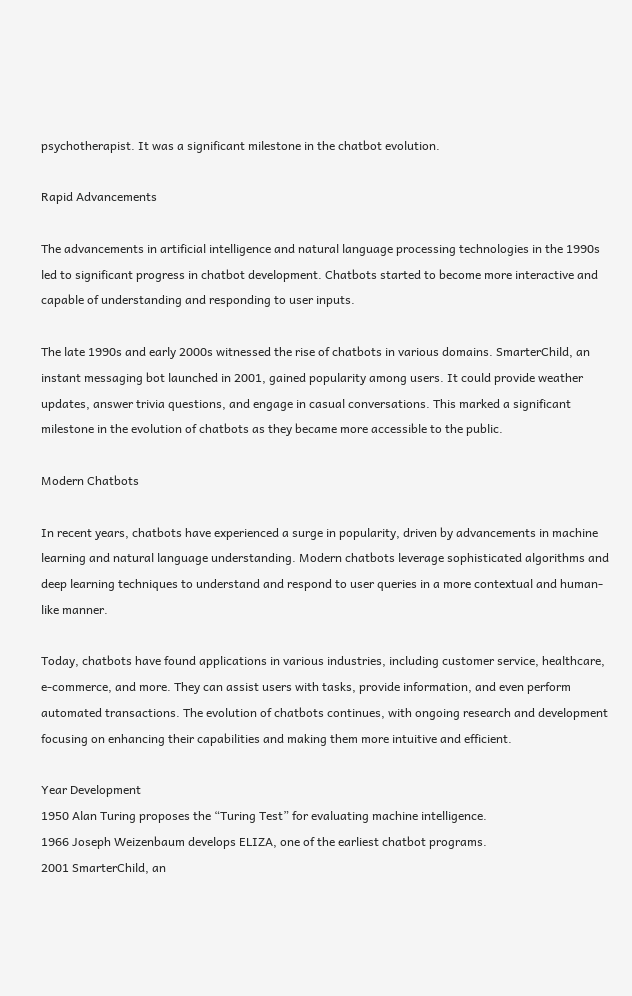psychotherapist. It was a significant milestone in the chatbot evolution.

Rapid Advancements

The advancements in artificial intelligence and natural language processing technologies in the 1990s led to significant progress in chatbot development. Chatbots started to become more interactive and capable of understanding and responding to user inputs.

The late 1990s and early 2000s witnessed the rise of chatbots in various domains. SmarterChild, an instant messaging bot launched in 2001, gained popularity among users. It could provide weather updates, answer trivia questions, and engage in casual conversations. This marked a significant milestone in the evolution of chatbots as they became more accessible to the public.

Modern Chatbots

In recent years, chatbots have experienced a surge in popularity, driven by advancements in machine learning and natural language understanding. Modern chatbots leverage sophisticated algorithms and deep learning techniques to understand and respond to user queries in a more contextual and human-like manner.

Today, chatbots have found applications in various industries, including customer service, healthcare, e-commerce, and more. They can assist users with tasks, provide information, and even perform automated transactions. The evolution of chatbots continues, with ongoing research and development focusing on enhancing their capabilities and making them more intuitive and efficient.

Year Development
1950 Alan Turing proposes the “Turing Test” for evaluating machine intelligence.
1966 Joseph Weizenbaum develops ELIZA, one of the earliest chatbot programs.
2001 SmarterChild, an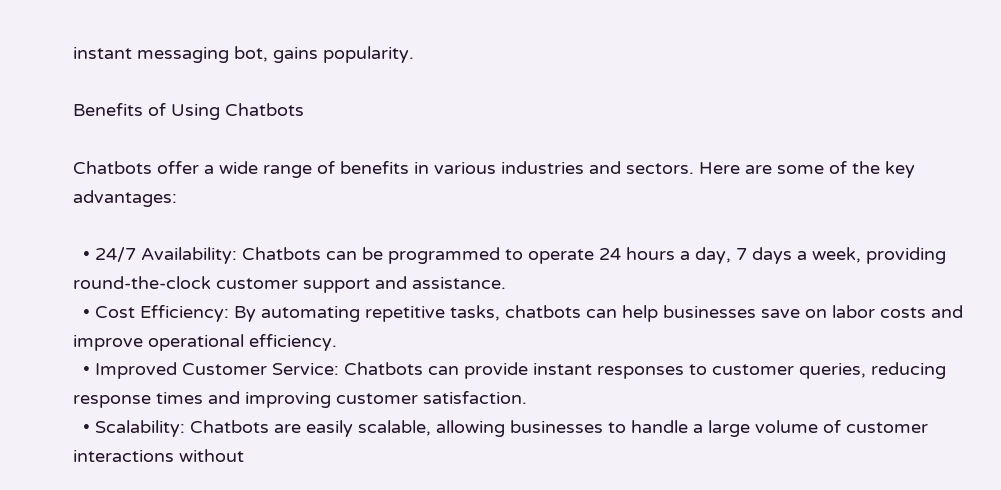instant messaging bot, gains popularity.

Benefits of Using Chatbots

Chatbots offer a wide range of benefits in various industries and sectors. Here are some of the key advantages:

  • 24/7 Availability: Chatbots can be programmed to operate 24 hours a day, 7 days a week, providing round-the-clock customer support and assistance.
  • Cost Efficiency: By automating repetitive tasks, chatbots can help businesses save on labor costs and improve operational efficiency.
  • Improved Customer Service: Chatbots can provide instant responses to customer queries, reducing response times and improving customer satisfaction.
  • Scalability: Chatbots are easily scalable, allowing businesses to handle a large volume of customer interactions without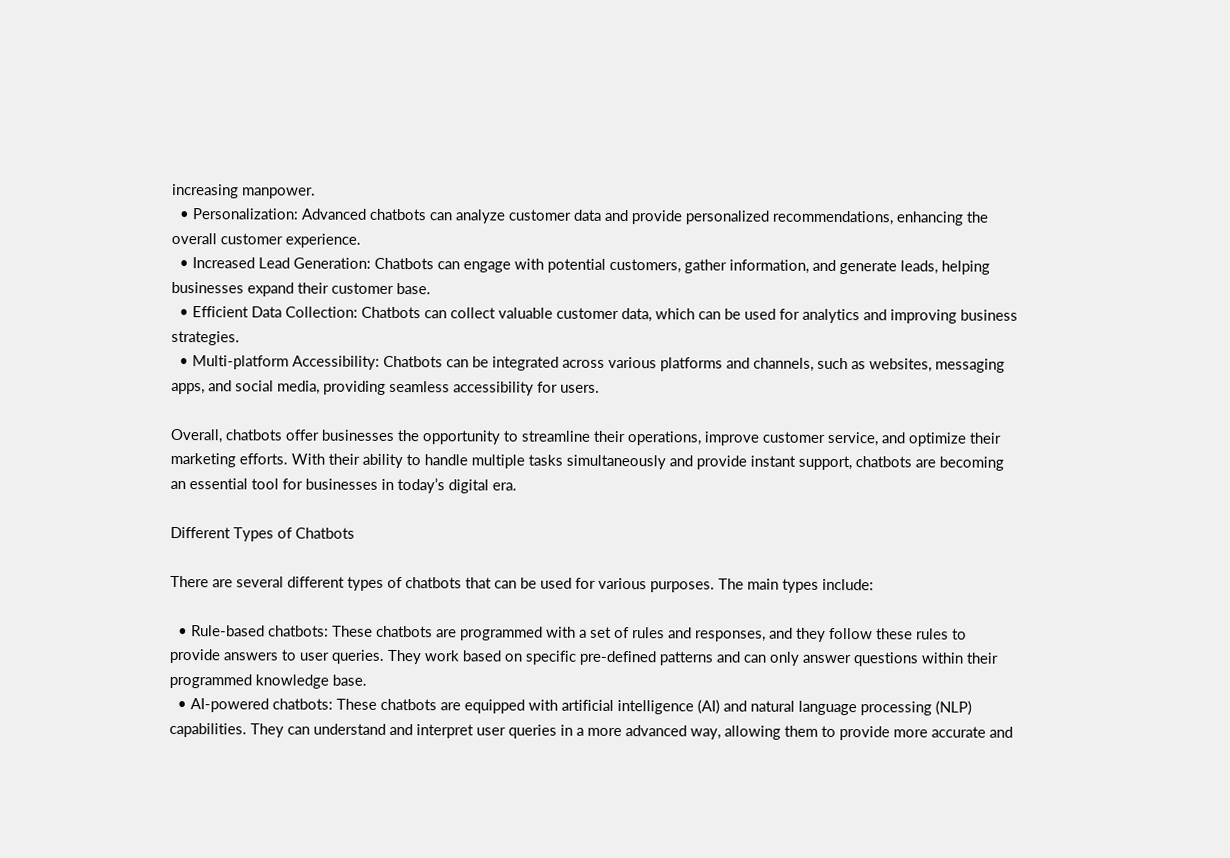increasing manpower.
  • Personalization: Advanced chatbots can analyze customer data and provide personalized recommendations, enhancing the overall customer experience.
  • Increased Lead Generation: Chatbots can engage with potential customers, gather information, and generate leads, helping businesses expand their customer base.
  • Efficient Data Collection: Chatbots can collect valuable customer data, which can be used for analytics and improving business strategies.
  • Multi-platform Accessibility: Chatbots can be integrated across various platforms and channels, such as websites, messaging apps, and social media, providing seamless accessibility for users.

Overall, chatbots offer businesses the opportunity to streamline their operations, improve customer service, and optimize their marketing efforts. With their ability to handle multiple tasks simultaneously and provide instant support, chatbots are becoming an essential tool for businesses in today’s digital era.

Different Types of Chatbots

There are several different types of chatbots that can be used for various purposes. The main types include:

  • Rule-based chatbots: These chatbots are programmed with a set of rules and responses, and they follow these rules to provide answers to user queries. They work based on specific pre-defined patterns and can only answer questions within their programmed knowledge base.
  • AI-powered chatbots: These chatbots are equipped with artificial intelligence (AI) and natural language processing (NLP) capabilities. They can understand and interpret user queries in a more advanced way, allowing them to provide more accurate and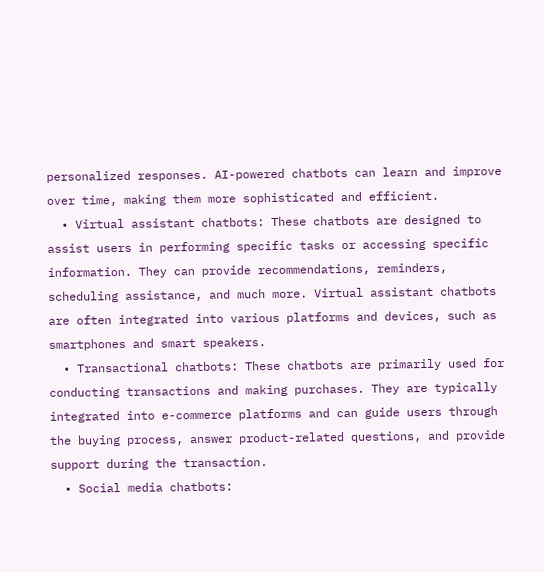personalized responses. AI-powered chatbots can learn and improve over time, making them more sophisticated and efficient.
  • Virtual assistant chatbots: These chatbots are designed to assist users in performing specific tasks or accessing specific information. They can provide recommendations, reminders, scheduling assistance, and much more. Virtual assistant chatbots are often integrated into various platforms and devices, such as smartphones and smart speakers.
  • Transactional chatbots: These chatbots are primarily used for conducting transactions and making purchases. They are typically integrated into e-commerce platforms and can guide users through the buying process, answer product-related questions, and provide support during the transaction.
  • Social media chatbots: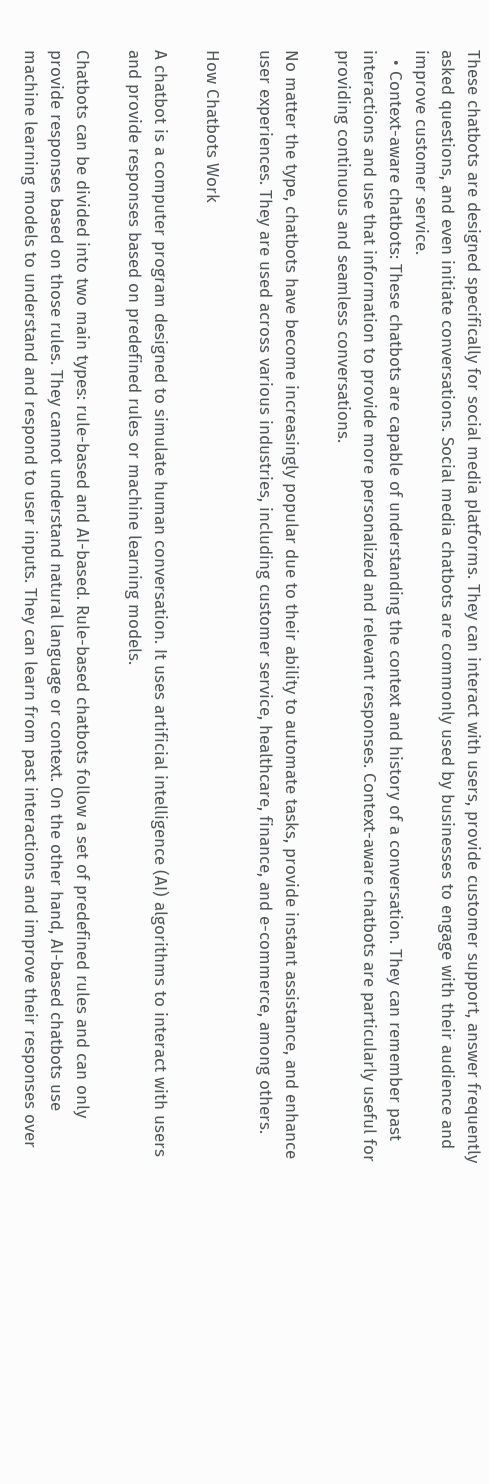These chatbots are designed specifically for social media platforms. They can interact with users, provide customer support, answer frequently asked questions, and even initiate conversations. Social media chatbots are commonly used by businesses to engage with their audience and improve customer service.
  • Context-aware chatbots: These chatbots are capable of understanding the context and history of a conversation. They can remember past interactions and use that information to provide more personalized and relevant responses. Context-aware chatbots are particularly useful for providing continuous and seamless conversations.

No matter the type, chatbots have become increasingly popular due to their ability to automate tasks, provide instant assistance, and enhance user experiences. They are used across various industries, including customer service, healthcare, finance, and e-commerce, among others.

How Chatbots Work

A chatbot is a computer program designed to simulate human conversation. It uses artificial intelligence (AI) algorithms to interact with users and provide responses based on predefined rules or machine learning models.

Chatbots can be divided into two main types: rule-based and AI-based. Rule-based chatbots follow a set of predefined rules and can only provide responses based on those rules. They cannot understand natural language or context. On the other hand, AI-based chatbots use machine learning models to understand and respond to user inputs. They can learn from past interactions and improve their responses over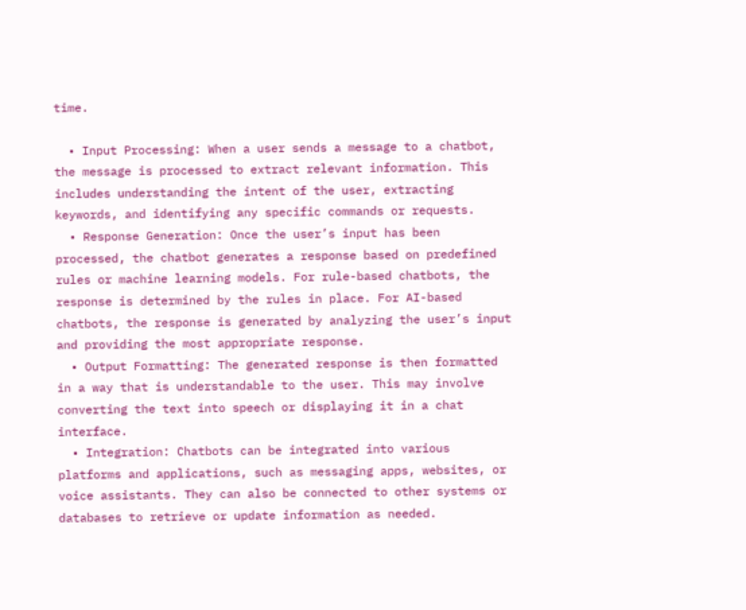time.

  • Input Processing: When a user sends a message to a chatbot, the message is processed to extract relevant information. This includes understanding the intent of the user, extracting keywords, and identifying any specific commands or requests.
  • Response Generation: Once the user’s input has been processed, the chatbot generates a response based on predefined rules or machine learning models. For rule-based chatbots, the response is determined by the rules in place. For AI-based chatbots, the response is generated by analyzing the user’s input and providing the most appropriate response.
  • Output Formatting: The generated response is then formatted in a way that is understandable to the user. This may involve converting the text into speech or displaying it in a chat interface.
  • Integration: Chatbots can be integrated into various platforms and applications, such as messaging apps, websites, or voice assistants. They can also be connected to other systems or databases to retrieve or update information as needed.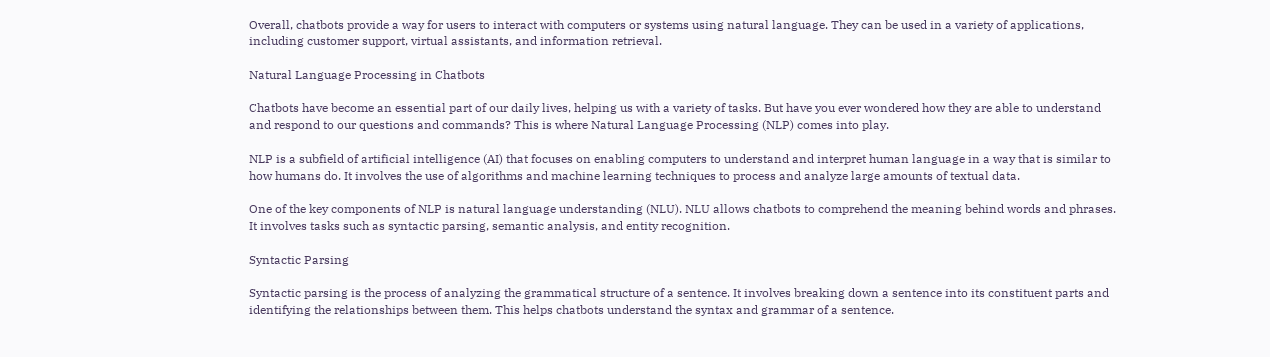Overall, chatbots provide a way for users to interact with computers or systems using natural language. They can be used in a variety of applications, including customer support, virtual assistants, and information retrieval.

Natural Language Processing in Chatbots

Chatbots have become an essential part of our daily lives, helping us with a variety of tasks. But have you ever wondered how they are able to understand and respond to our questions and commands? This is where Natural Language Processing (NLP) comes into play.

NLP is a subfield of artificial intelligence (AI) that focuses on enabling computers to understand and interpret human language in a way that is similar to how humans do. It involves the use of algorithms and machine learning techniques to process and analyze large amounts of textual data.

One of the key components of NLP is natural language understanding (NLU). NLU allows chatbots to comprehend the meaning behind words and phrases. It involves tasks such as syntactic parsing, semantic analysis, and entity recognition.

Syntactic Parsing

Syntactic parsing is the process of analyzing the grammatical structure of a sentence. It involves breaking down a sentence into its constituent parts and identifying the relationships between them. This helps chatbots understand the syntax and grammar of a sentence.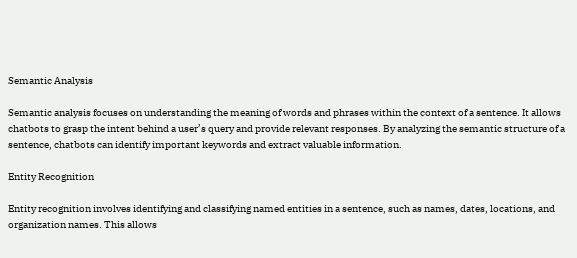Semantic Analysis

Semantic analysis focuses on understanding the meaning of words and phrases within the context of a sentence. It allows chatbots to grasp the intent behind a user’s query and provide relevant responses. By analyzing the semantic structure of a sentence, chatbots can identify important keywords and extract valuable information.

Entity Recognition

Entity recognition involves identifying and classifying named entities in a sentence, such as names, dates, locations, and organization names. This allows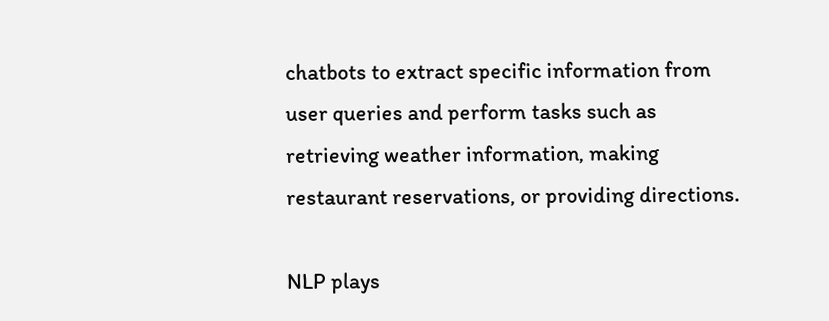chatbots to extract specific information from user queries and perform tasks such as retrieving weather information, making restaurant reservations, or providing directions.

NLP plays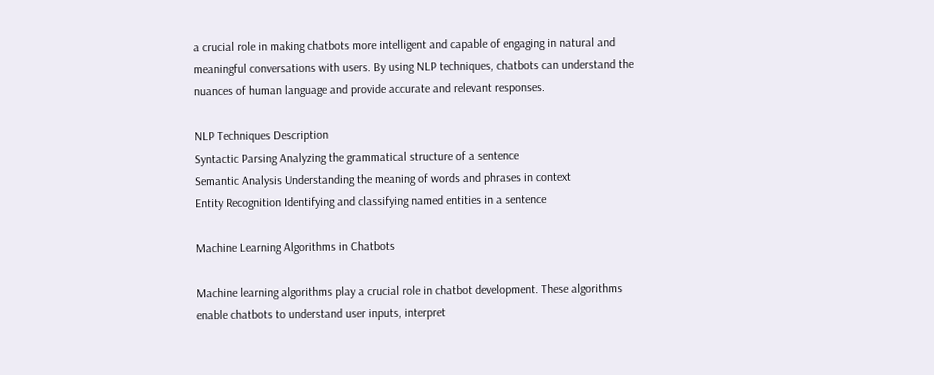a crucial role in making chatbots more intelligent and capable of engaging in natural and meaningful conversations with users. By using NLP techniques, chatbots can understand the nuances of human language and provide accurate and relevant responses.

NLP Techniques Description
Syntactic Parsing Analyzing the grammatical structure of a sentence
Semantic Analysis Understanding the meaning of words and phrases in context
Entity Recognition Identifying and classifying named entities in a sentence

Machine Learning Algorithms in Chatbots

Machine learning algorithms play a crucial role in chatbot development. These algorithms enable chatbots to understand user inputs, interpret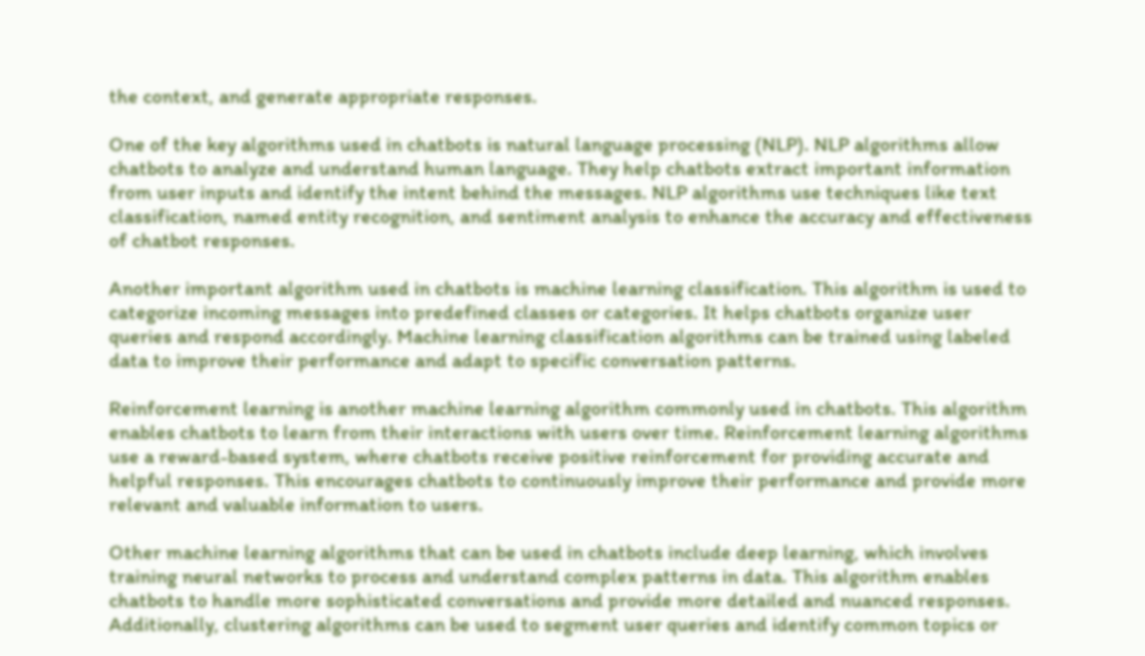the context, and generate appropriate responses.

One of the key algorithms used in chatbots is natural language processing (NLP). NLP algorithms allow chatbots to analyze and understand human language. They help chatbots extract important information from user inputs and identify the intent behind the messages. NLP algorithms use techniques like text classification, named entity recognition, and sentiment analysis to enhance the accuracy and effectiveness of chatbot responses.

Another important algorithm used in chatbots is machine learning classification. This algorithm is used to categorize incoming messages into predefined classes or categories. It helps chatbots organize user queries and respond accordingly. Machine learning classification algorithms can be trained using labeled data to improve their performance and adapt to specific conversation patterns.

Reinforcement learning is another machine learning algorithm commonly used in chatbots. This algorithm enables chatbots to learn from their interactions with users over time. Reinforcement learning algorithms use a reward-based system, where chatbots receive positive reinforcement for providing accurate and helpful responses. This encourages chatbots to continuously improve their performance and provide more relevant and valuable information to users.

Other machine learning algorithms that can be used in chatbots include deep learning, which involves training neural networks to process and understand complex patterns in data. This algorithm enables chatbots to handle more sophisticated conversations and provide more detailed and nuanced responses. Additionally, clustering algorithms can be used to segment user queries and identify common topics or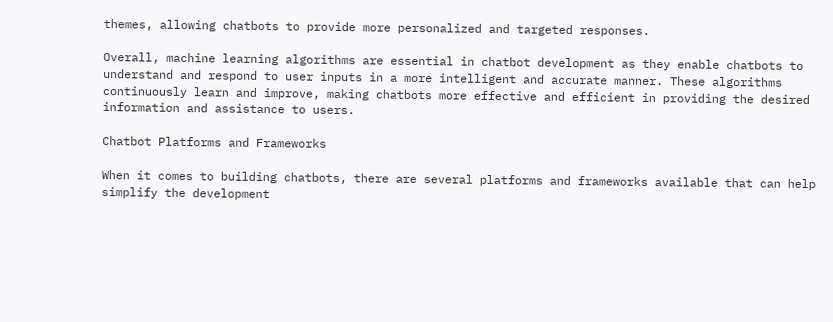themes, allowing chatbots to provide more personalized and targeted responses.

Overall, machine learning algorithms are essential in chatbot development as they enable chatbots to understand and respond to user inputs in a more intelligent and accurate manner. These algorithms continuously learn and improve, making chatbots more effective and efficient in providing the desired information and assistance to users.

Chatbot Platforms and Frameworks

When it comes to building chatbots, there are several platforms and frameworks available that can help simplify the development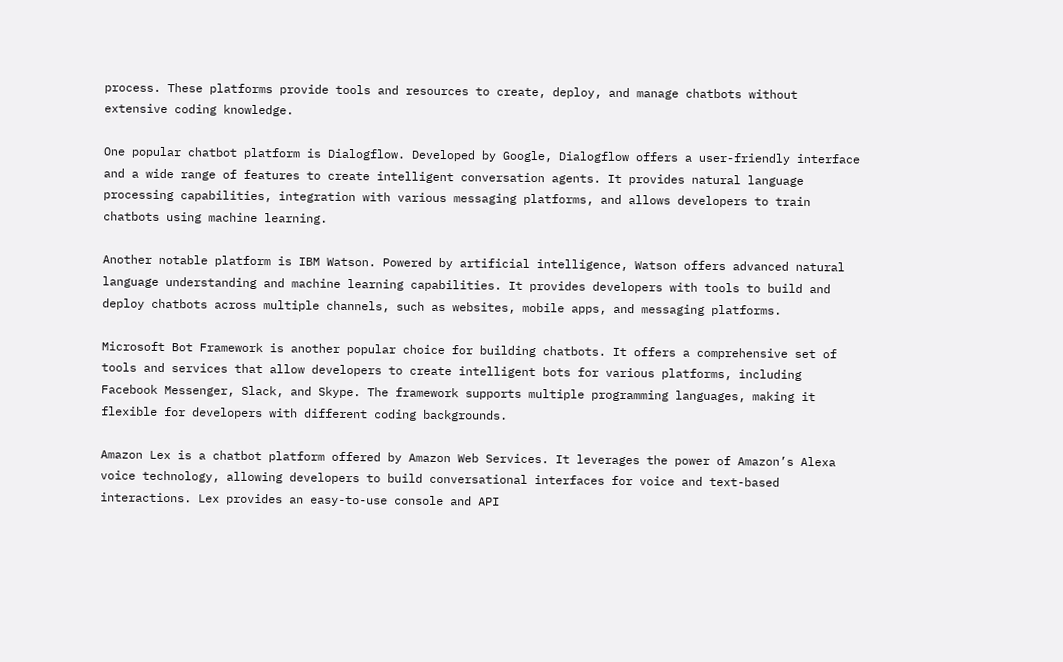process. These platforms provide tools and resources to create, deploy, and manage chatbots without extensive coding knowledge.

One popular chatbot platform is Dialogflow. Developed by Google, Dialogflow offers a user-friendly interface and a wide range of features to create intelligent conversation agents. It provides natural language processing capabilities, integration with various messaging platforms, and allows developers to train chatbots using machine learning.

Another notable platform is IBM Watson. Powered by artificial intelligence, Watson offers advanced natural language understanding and machine learning capabilities. It provides developers with tools to build and deploy chatbots across multiple channels, such as websites, mobile apps, and messaging platforms.

Microsoft Bot Framework is another popular choice for building chatbots. It offers a comprehensive set of tools and services that allow developers to create intelligent bots for various platforms, including Facebook Messenger, Slack, and Skype. The framework supports multiple programming languages, making it flexible for developers with different coding backgrounds.

Amazon Lex is a chatbot platform offered by Amazon Web Services. It leverages the power of Amazon’s Alexa voice technology, allowing developers to build conversational interfaces for voice and text-based interactions. Lex provides an easy-to-use console and API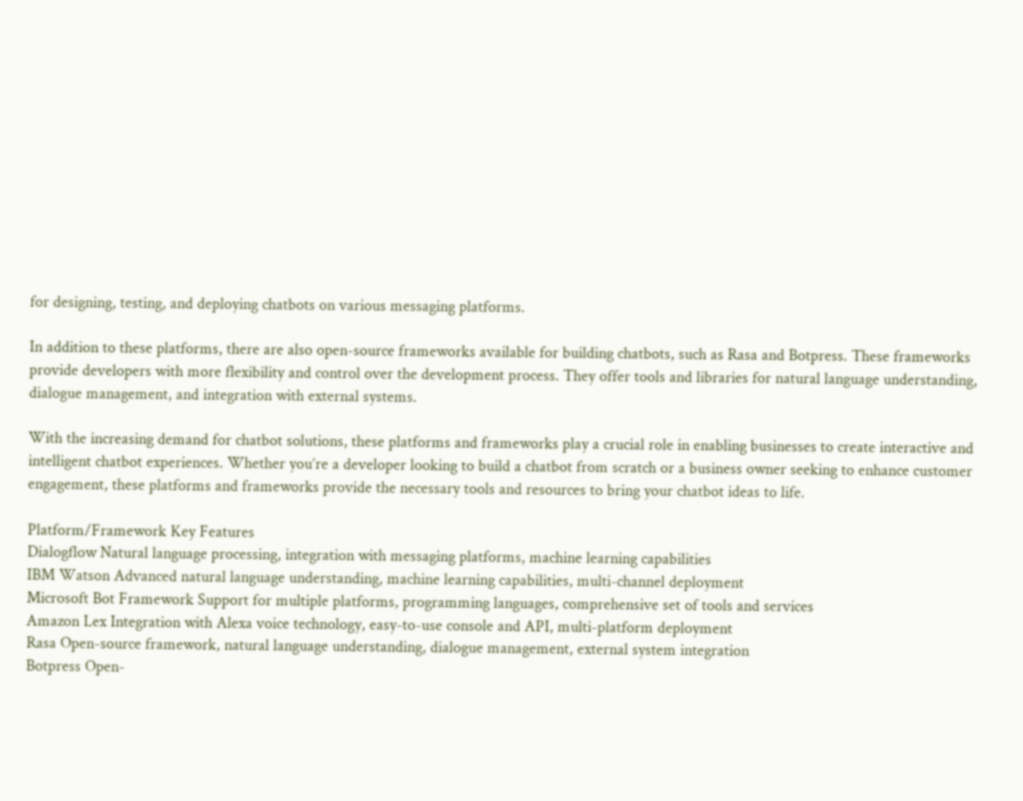for designing, testing, and deploying chatbots on various messaging platforms.

In addition to these platforms, there are also open-source frameworks available for building chatbots, such as Rasa and Botpress. These frameworks provide developers with more flexibility and control over the development process. They offer tools and libraries for natural language understanding, dialogue management, and integration with external systems.

With the increasing demand for chatbot solutions, these platforms and frameworks play a crucial role in enabling businesses to create interactive and intelligent chatbot experiences. Whether you’re a developer looking to build a chatbot from scratch or a business owner seeking to enhance customer engagement, these platforms and frameworks provide the necessary tools and resources to bring your chatbot ideas to life.

Platform/Framework Key Features
Dialogflow Natural language processing, integration with messaging platforms, machine learning capabilities
IBM Watson Advanced natural language understanding, machine learning capabilities, multi-channel deployment
Microsoft Bot Framework Support for multiple platforms, programming languages, comprehensive set of tools and services
Amazon Lex Integration with Alexa voice technology, easy-to-use console and API, multi-platform deployment
Rasa Open-source framework, natural language understanding, dialogue management, external system integration
Botpress Open-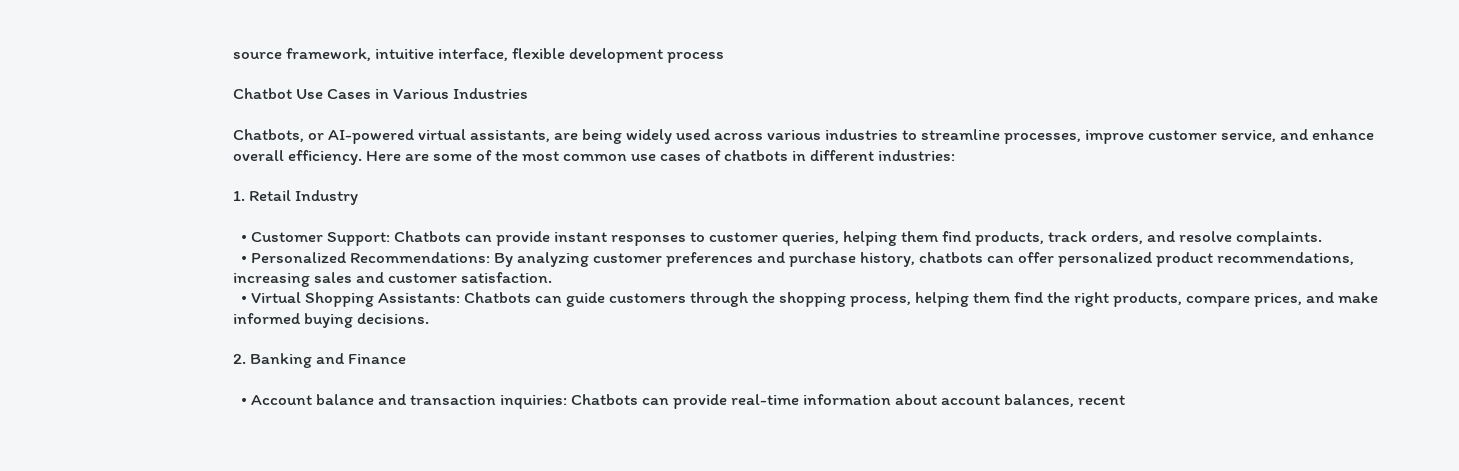source framework, intuitive interface, flexible development process

Chatbot Use Cases in Various Industries

Chatbots, or AI-powered virtual assistants, are being widely used across various industries to streamline processes, improve customer service, and enhance overall efficiency. Here are some of the most common use cases of chatbots in different industries:

1. Retail Industry

  • Customer Support: Chatbots can provide instant responses to customer queries, helping them find products, track orders, and resolve complaints.
  • Personalized Recommendations: By analyzing customer preferences and purchase history, chatbots can offer personalized product recommendations, increasing sales and customer satisfaction.
  • Virtual Shopping Assistants: Chatbots can guide customers through the shopping process, helping them find the right products, compare prices, and make informed buying decisions.

2. Banking and Finance

  • Account balance and transaction inquiries: Chatbots can provide real-time information about account balances, recent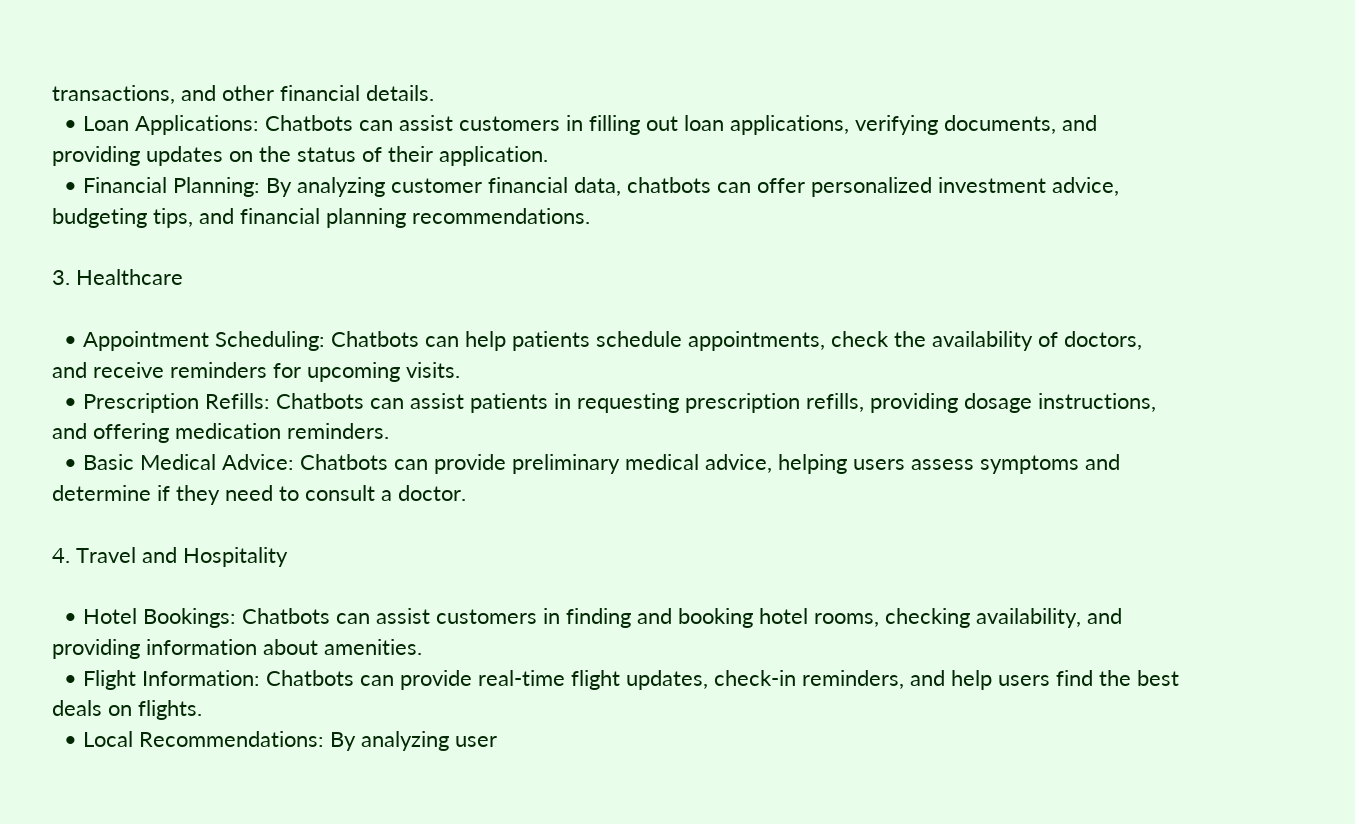transactions, and other financial details.
  • Loan Applications: Chatbots can assist customers in filling out loan applications, verifying documents, and providing updates on the status of their application.
  • Financial Planning: By analyzing customer financial data, chatbots can offer personalized investment advice, budgeting tips, and financial planning recommendations.

3. Healthcare

  • Appointment Scheduling: Chatbots can help patients schedule appointments, check the availability of doctors, and receive reminders for upcoming visits.
  • Prescription Refills: Chatbots can assist patients in requesting prescription refills, providing dosage instructions, and offering medication reminders.
  • Basic Medical Advice: Chatbots can provide preliminary medical advice, helping users assess symptoms and determine if they need to consult a doctor.

4. Travel and Hospitality

  • Hotel Bookings: Chatbots can assist customers in finding and booking hotel rooms, checking availability, and providing information about amenities.
  • Flight Information: Chatbots can provide real-time flight updates, check-in reminders, and help users find the best deals on flights.
  • Local Recommendations: By analyzing user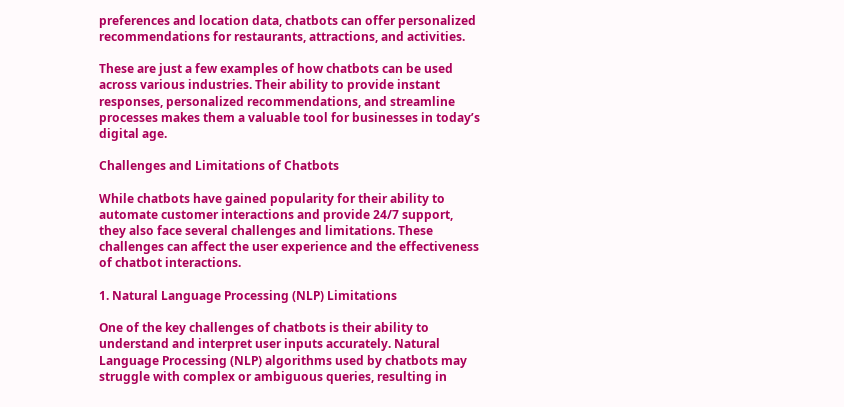preferences and location data, chatbots can offer personalized recommendations for restaurants, attractions, and activities.

These are just a few examples of how chatbots can be used across various industries. Their ability to provide instant responses, personalized recommendations, and streamline processes makes them a valuable tool for businesses in today’s digital age.

Challenges and Limitations of Chatbots

While chatbots have gained popularity for their ability to automate customer interactions and provide 24/7 support, they also face several challenges and limitations. These challenges can affect the user experience and the effectiveness of chatbot interactions.

1. Natural Language Processing (NLP) Limitations

One of the key challenges of chatbots is their ability to understand and interpret user inputs accurately. Natural Language Processing (NLP) algorithms used by chatbots may struggle with complex or ambiguous queries, resulting in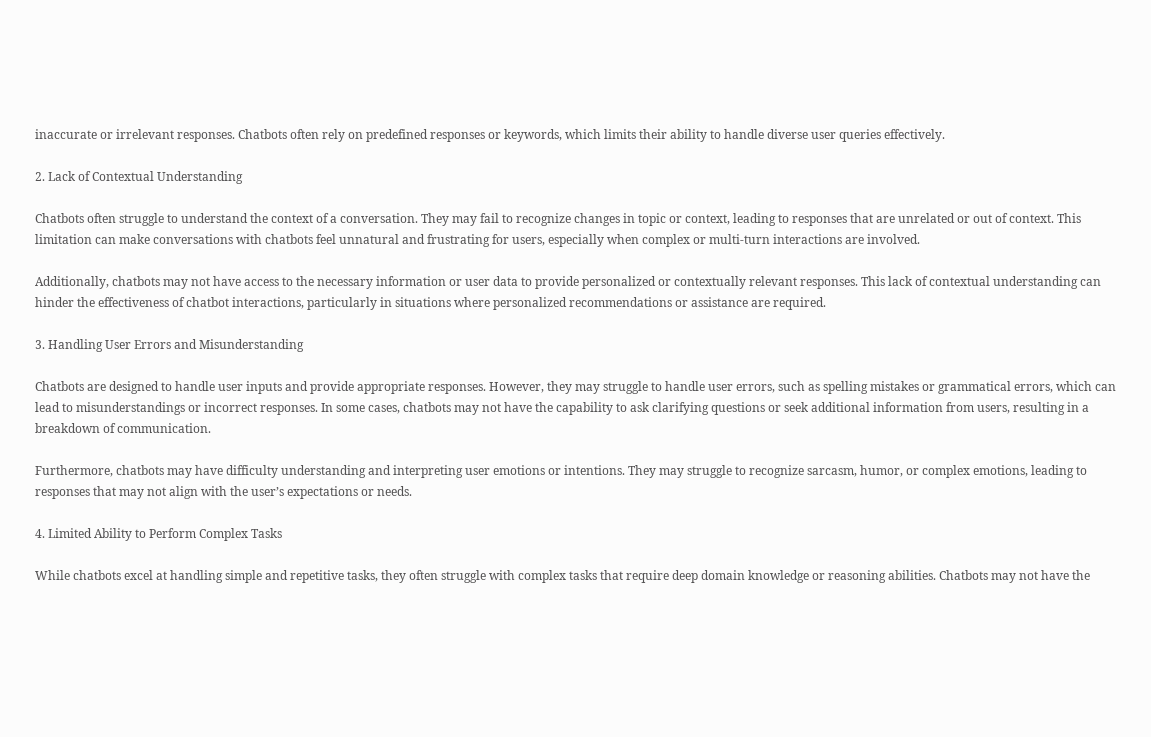inaccurate or irrelevant responses. Chatbots often rely on predefined responses or keywords, which limits their ability to handle diverse user queries effectively.

2. Lack of Contextual Understanding

Chatbots often struggle to understand the context of a conversation. They may fail to recognize changes in topic or context, leading to responses that are unrelated or out of context. This limitation can make conversations with chatbots feel unnatural and frustrating for users, especially when complex or multi-turn interactions are involved.

Additionally, chatbots may not have access to the necessary information or user data to provide personalized or contextually relevant responses. This lack of contextual understanding can hinder the effectiveness of chatbot interactions, particularly in situations where personalized recommendations or assistance are required.

3. Handling User Errors and Misunderstanding

Chatbots are designed to handle user inputs and provide appropriate responses. However, they may struggle to handle user errors, such as spelling mistakes or grammatical errors, which can lead to misunderstandings or incorrect responses. In some cases, chatbots may not have the capability to ask clarifying questions or seek additional information from users, resulting in a breakdown of communication.

Furthermore, chatbots may have difficulty understanding and interpreting user emotions or intentions. They may struggle to recognize sarcasm, humor, or complex emotions, leading to responses that may not align with the user’s expectations or needs.

4. Limited Ability to Perform Complex Tasks

While chatbots excel at handling simple and repetitive tasks, they often struggle with complex tasks that require deep domain knowledge or reasoning abilities. Chatbots may not have the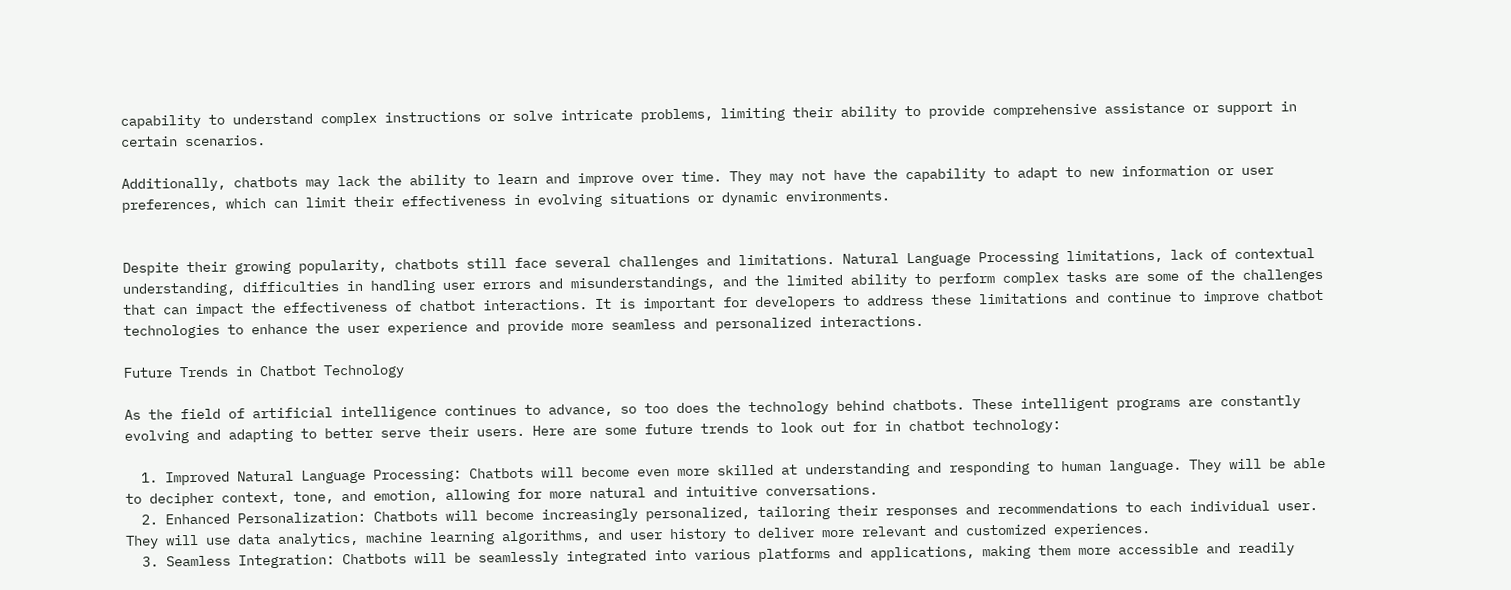capability to understand complex instructions or solve intricate problems, limiting their ability to provide comprehensive assistance or support in certain scenarios.

Additionally, chatbots may lack the ability to learn and improve over time. They may not have the capability to adapt to new information or user preferences, which can limit their effectiveness in evolving situations or dynamic environments.


Despite their growing popularity, chatbots still face several challenges and limitations. Natural Language Processing limitations, lack of contextual understanding, difficulties in handling user errors and misunderstandings, and the limited ability to perform complex tasks are some of the challenges that can impact the effectiveness of chatbot interactions. It is important for developers to address these limitations and continue to improve chatbot technologies to enhance the user experience and provide more seamless and personalized interactions.

Future Trends in Chatbot Technology

As the field of artificial intelligence continues to advance, so too does the technology behind chatbots. These intelligent programs are constantly evolving and adapting to better serve their users. Here are some future trends to look out for in chatbot technology:

  1. Improved Natural Language Processing: Chatbots will become even more skilled at understanding and responding to human language. They will be able to decipher context, tone, and emotion, allowing for more natural and intuitive conversations.
  2. Enhanced Personalization: Chatbots will become increasingly personalized, tailoring their responses and recommendations to each individual user. They will use data analytics, machine learning algorithms, and user history to deliver more relevant and customized experiences.
  3. Seamless Integration: Chatbots will be seamlessly integrated into various platforms and applications, making them more accessible and readily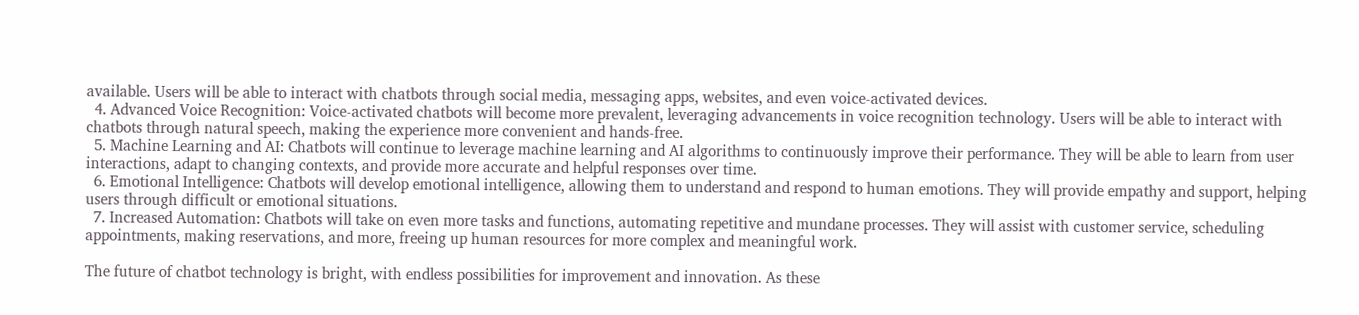available. Users will be able to interact with chatbots through social media, messaging apps, websites, and even voice-activated devices.
  4. Advanced Voice Recognition: Voice-activated chatbots will become more prevalent, leveraging advancements in voice recognition technology. Users will be able to interact with chatbots through natural speech, making the experience more convenient and hands-free.
  5. Machine Learning and AI: Chatbots will continue to leverage machine learning and AI algorithms to continuously improve their performance. They will be able to learn from user interactions, adapt to changing contexts, and provide more accurate and helpful responses over time.
  6. Emotional Intelligence: Chatbots will develop emotional intelligence, allowing them to understand and respond to human emotions. They will provide empathy and support, helping users through difficult or emotional situations.
  7. Increased Automation: Chatbots will take on even more tasks and functions, automating repetitive and mundane processes. They will assist with customer service, scheduling appointments, making reservations, and more, freeing up human resources for more complex and meaningful work.

The future of chatbot technology is bright, with endless possibilities for improvement and innovation. As these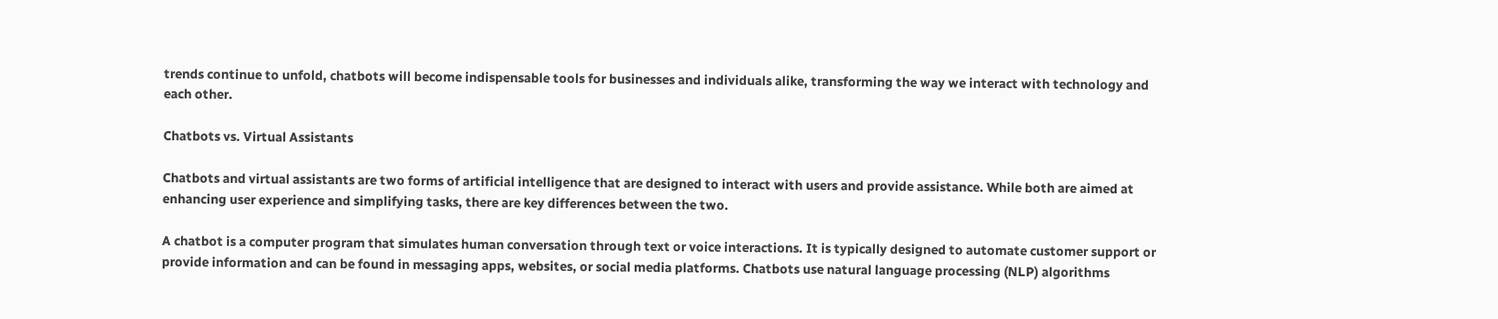trends continue to unfold, chatbots will become indispensable tools for businesses and individuals alike, transforming the way we interact with technology and each other.

Chatbots vs. Virtual Assistants

Chatbots and virtual assistants are two forms of artificial intelligence that are designed to interact with users and provide assistance. While both are aimed at enhancing user experience and simplifying tasks, there are key differences between the two.

A chatbot is a computer program that simulates human conversation through text or voice interactions. It is typically designed to automate customer support or provide information and can be found in messaging apps, websites, or social media platforms. Chatbots use natural language processing (NLP) algorithms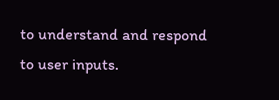to understand and respond to user inputs.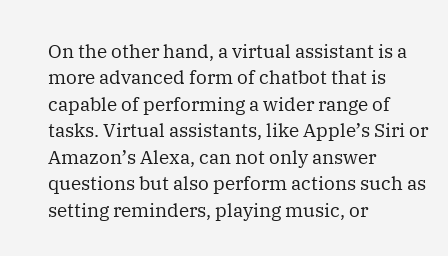On the other hand, a virtual assistant is a more advanced form of chatbot that is capable of performing a wider range of tasks. Virtual assistants, like Apple’s Siri or Amazon’s Alexa, can not only answer questions but also perform actions such as setting reminders, playing music, or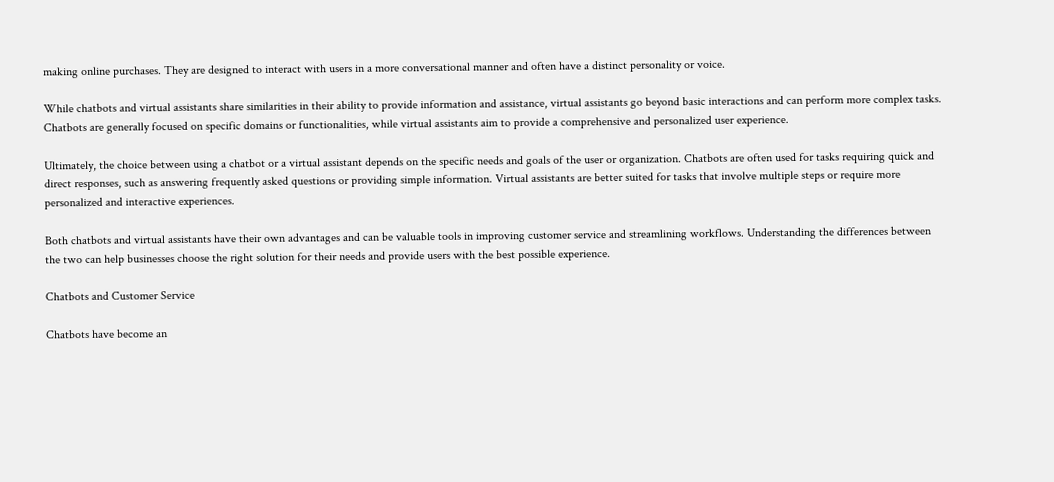making online purchases. They are designed to interact with users in a more conversational manner and often have a distinct personality or voice.

While chatbots and virtual assistants share similarities in their ability to provide information and assistance, virtual assistants go beyond basic interactions and can perform more complex tasks. Chatbots are generally focused on specific domains or functionalities, while virtual assistants aim to provide a comprehensive and personalized user experience.

Ultimately, the choice between using a chatbot or a virtual assistant depends on the specific needs and goals of the user or organization. Chatbots are often used for tasks requiring quick and direct responses, such as answering frequently asked questions or providing simple information. Virtual assistants are better suited for tasks that involve multiple steps or require more personalized and interactive experiences.

Both chatbots and virtual assistants have their own advantages and can be valuable tools in improving customer service and streamlining workflows. Understanding the differences between the two can help businesses choose the right solution for their needs and provide users with the best possible experience.

Chatbots and Customer Service

Chatbots have become an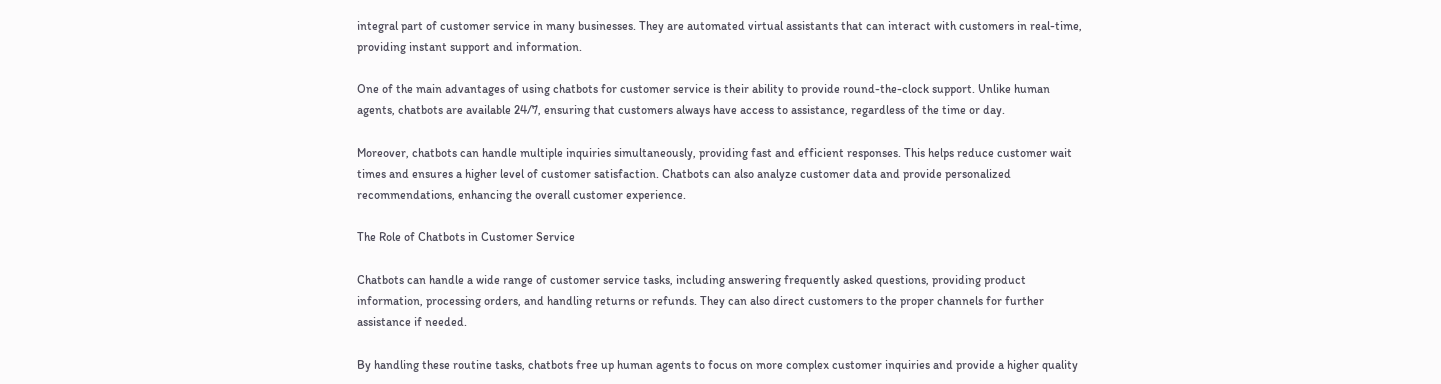integral part of customer service in many businesses. They are automated virtual assistants that can interact with customers in real-time, providing instant support and information.

One of the main advantages of using chatbots for customer service is their ability to provide round-the-clock support. Unlike human agents, chatbots are available 24/7, ensuring that customers always have access to assistance, regardless of the time or day.

Moreover, chatbots can handle multiple inquiries simultaneously, providing fast and efficient responses. This helps reduce customer wait times and ensures a higher level of customer satisfaction. Chatbots can also analyze customer data and provide personalized recommendations, enhancing the overall customer experience.

The Role of Chatbots in Customer Service

Chatbots can handle a wide range of customer service tasks, including answering frequently asked questions, providing product information, processing orders, and handling returns or refunds. They can also direct customers to the proper channels for further assistance if needed.

By handling these routine tasks, chatbots free up human agents to focus on more complex customer inquiries and provide a higher quality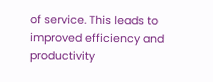of service. This leads to improved efficiency and productivity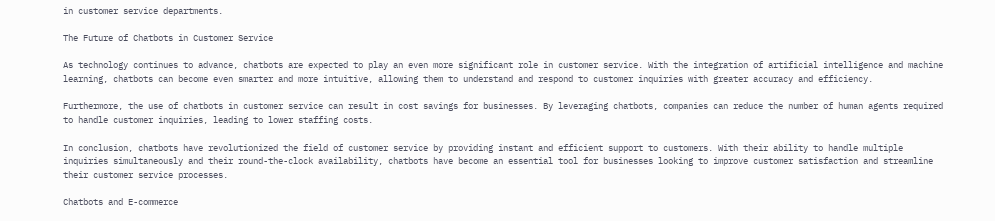in customer service departments.

The Future of Chatbots in Customer Service

As technology continues to advance, chatbots are expected to play an even more significant role in customer service. With the integration of artificial intelligence and machine learning, chatbots can become even smarter and more intuitive, allowing them to understand and respond to customer inquiries with greater accuracy and efficiency.

Furthermore, the use of chatbots in customer service can result in cost savings for businesses. By leveraging chatbots, companies can reduce the number of human agents required to handle customer inquiries, leading to lower staffing costs.

In conclusion, chatbots have revolutionized the field of customer service by providing instant and efficient support to customers. With their ability to handle multiple inquiries simultaneously and their round-the-clock availability, chatbots have become an essential tool for businesses looking to improve customer satisfaction and streamline their customer service processes.

Chatbots and E-commerce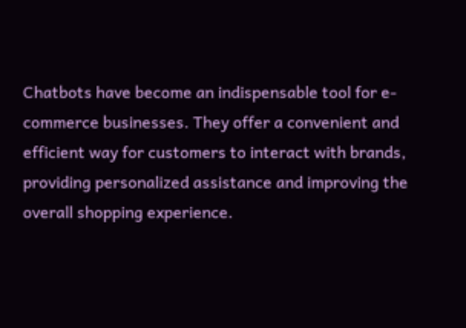Chatbots have become an indispensable tool for e-commerce businesses. They offer a convenient and efficient way for customers to interact with brands, providing personalized assistance and improving the overall shopping experience.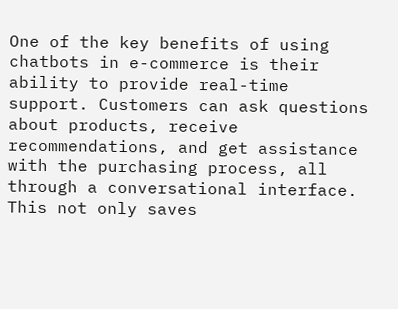One of the key benefits of using chatbots in e-commerce is their ability to provide real-time support. Customers can ask questions about products, receive recommendations, and get assistance with the purchasing process, all through a conversational interface. This not only saves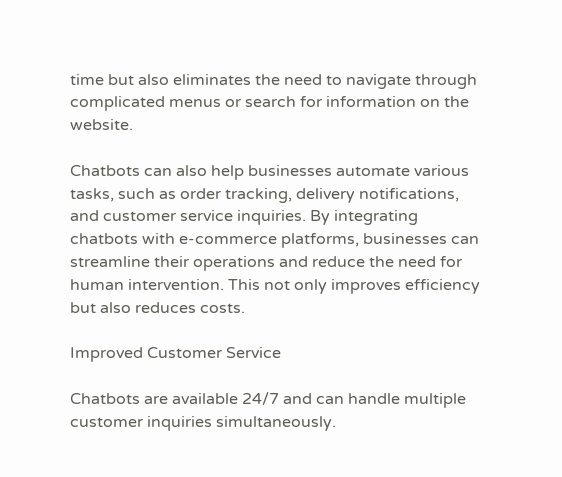time but also eliminates the need to navigate through complicated menus or search for information on the website.

Chatbots can also help businesses automate various tasks, such as order tracking, delivery notifications, and customer service inquiries. By integrating chatbots with e-commerce platforms, businesses can streamline their operations and reduce the need for human intervention. This not only improves efficiency but also reduces costs.

Improved Customer Service

Chatbots are available 24/7 and can handle multiple customer inquiries simultaneously.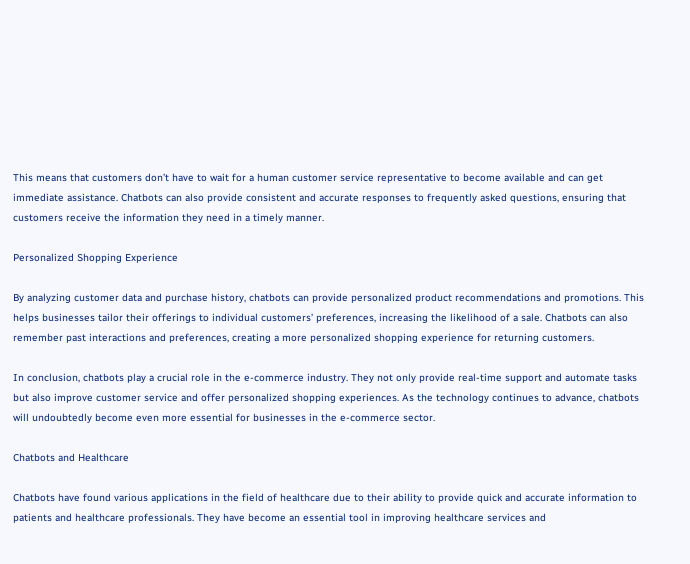This means that customers don’t have to wait for a human customer service representative to become available and can get immediate assistance. Chatbots can also provide consistent and accurate responses to frequently asked questions, ensuring that customers receive the information they need in a timely manner.

Personalized Shopping Experience

By analyzing customer data and purchase history, chatbots can provide personalized product recommendations and promotions. This helps businesses tailor their offerings to individual customers’ preferences, increasing the likelihood of a sale. Chatbots can also remember past interactions and preferences, creating a more personalized shopping experience for returning customers.

In conclusion, chatbots play a crucial role in the e-commerce industry. They not only provide real-time support and automate tasks but also improve customer service and offer personalized shopping experiences. As the technology continues to advance, chatbots will undoubtedly become even more essential for businesses in the e-commerce sector.

Chatbots and Healthcare

Chatbots have found various applications in the field of healthcare due to their ability to provide quick and accurate information to patients and healthcare professionals. They have become an essential tool in improving healthcare services and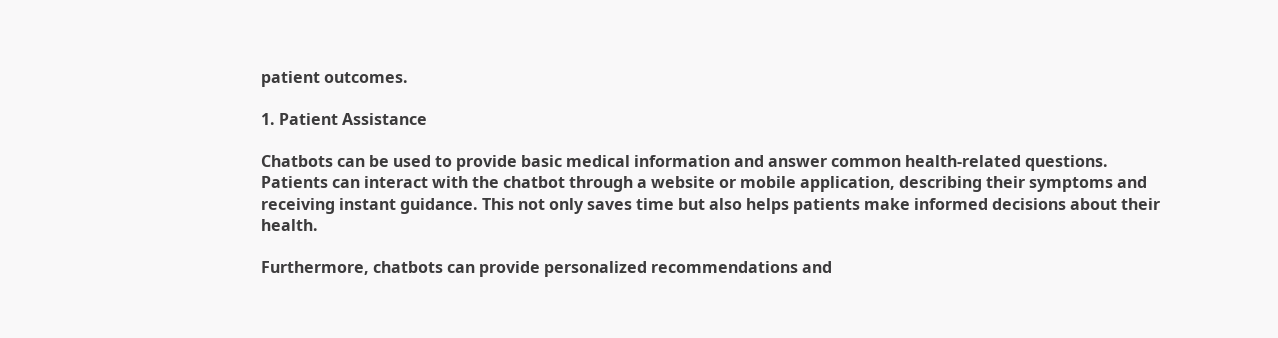patient outcomes.

1. Patient Assistance

Chatbots can be used to provide basic medical information and answer common health-related questions. Patients can interact with the chatbot through a website or mobile application, describing their symptoms and receiving instant guidance. This not only saves time but also helps patients make informed decisions about their health.

Furthermore, chatbots can provide personalized recommendations and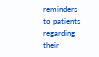reminders to patients regarding their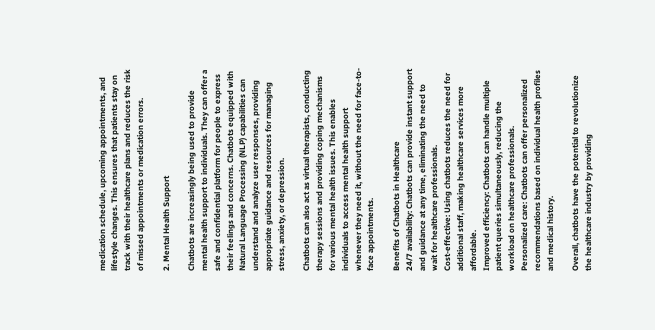medication schedule, upcoming appointments, and lifestyle changes. This ensures that patients stay on track with their healthcare plans and reduces the risk of missed appointments or medication errors.

2. Mental Health Support

Chatbots are increasingly being used to provide mental health support to individuals. They can offer a safe and confidential platform for people to express their feelings and concerns. Chatbots equipped with Natural Language Processing (NLP) capabilities can understand and analyze user responses, providing appropriate guidance and resources for managing stress, anxiety, or depression.

Chatbots can also act as virtual therapists, conducting therapy sessions and providing coping mechanisms for various mental health issues. This enables individuals to access mental health support whenever they need it, without the need for face-to-face appointments.

Benefits of Chatbots in Healthcare
24/7 availability: Chatbots can provide instant support and guidance at any time, eliminating the need to wait for healthcare professionals.
Cost-effective: Using chatbots reduces the need for additional staff, making healthcare services more affordable.
Improved efficiency: Chatbots can handle multiple patient queries simultaneously, reducing the workload on healthcare professionals.
Personalized care: Chatbots can offer personalized recommendations based on individual health profiles and medical history.

Overall, chatbots have the potential to revolutionize the healthcare industry by providing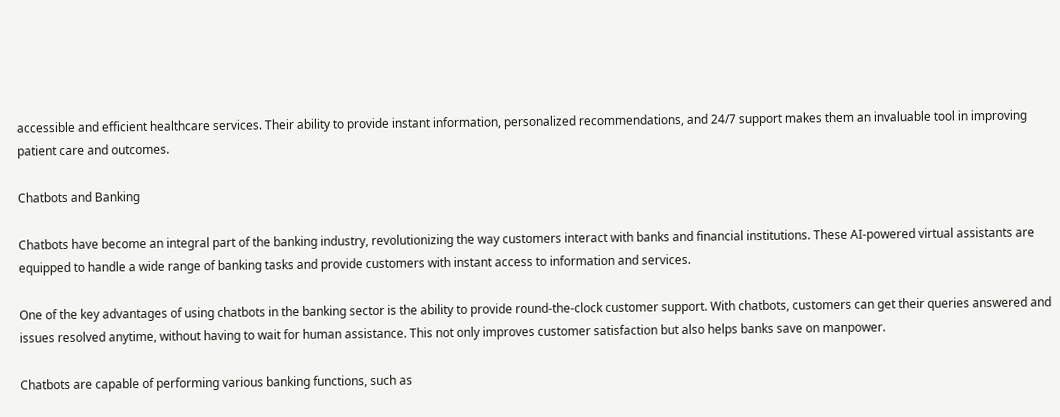accessible and efficient healthcare services. Their ability to provide instant information, personalized recommendations, and 24/7 support makes them an invaluable tool in improving patient care and outcomes.

Chatbots and Banking

Chatbots have become an integral part of the banking industry, revolutionizing the way customers interact with banks and financial institutions. These AI-powered virtual assistants are equipped to handle a wide range of banking tasks and provide customers with instant access to information and services.

One of the key advantages of using chatbots in the banking sector is the ability to provide round-the-clock customer support. With chatbots, customers can get their queries answered and issues resolved anytime, without having to wait for human assistance. This not only improves customer satisfaction but also helps banks save on manpower.

Chatbots are capable of performing various banking functions, such as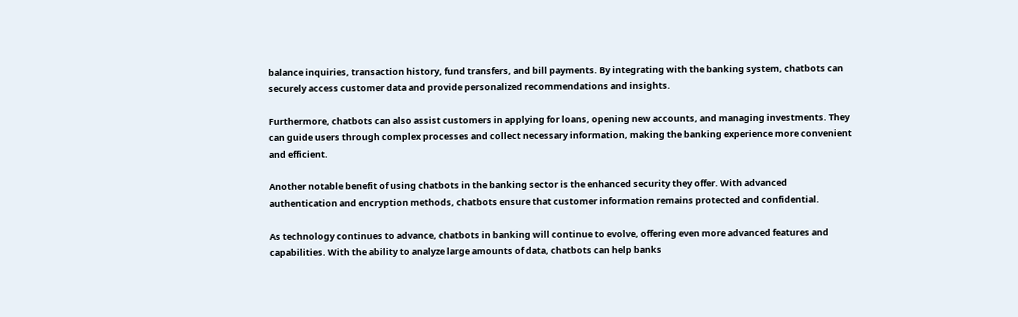balance inquiries, transaction history, fund transfers, and bill payments. By integrating with the banking system, chatbots can securely access customer data and provide personalized recommendations and insights.

Furthermore, chatbots can also assist customers in applying for loans, opening new accounts, and managing investments. They can guide users through complex processes and collect necessary information, making the banking experience more convenient and efficient.

Another notable benefit of using chatbots in the banking sector is the enhanced security they offer. With advanced authentication and encryption methods, chatbots ensure that customer information remains protected and confidential.

As technology continues to advance, chatbots in banking will continue to evolve, offering even more advanced features and capabilities. With the ability to analyze large amounts of data, chatbots can help banks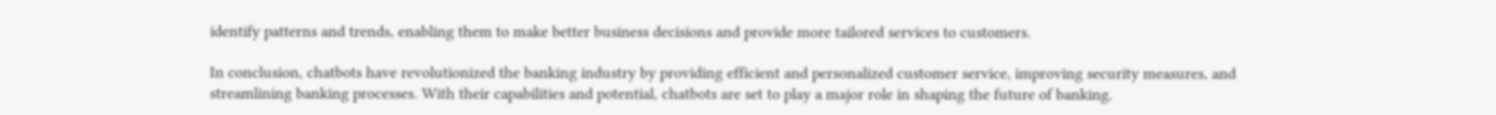identify patterns and trends, enabling them to make better business decisions and provide more tailored services to customers.

In conclusion, chatbots have revolutionized the banking industry by providing efficient and personalized customer service, improving security measures, and streamlining banking processes. With their capabilities and potential, chatbots are set to play a major role in shaping the future of banking.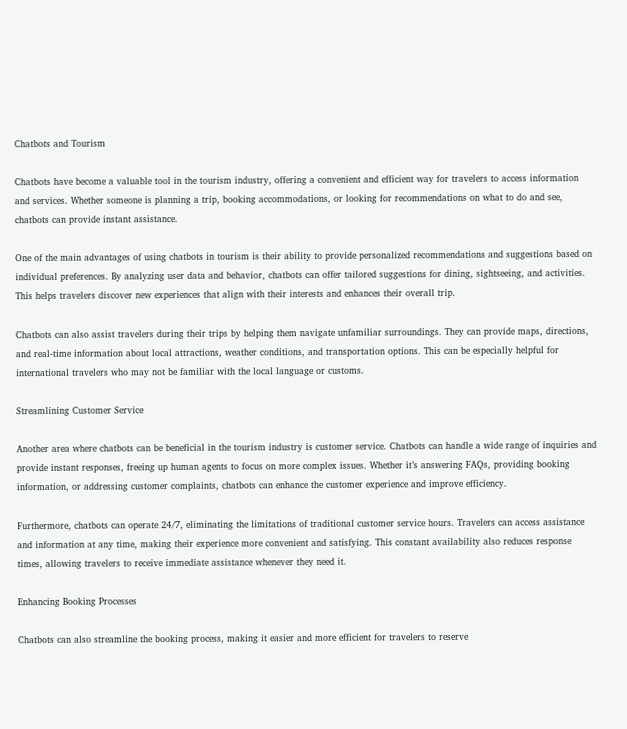Chatbots and Tourism

Chatbots have become a valuable tool in the tourism industry, offering a convenient and efficient way for travelers to access information and services. Whether someone is planning a trip, booking accommodations, or looking for recommendations on what to do and see, chatbots can provide instant assistance.

One of the main advantages of using chatbots in tourism is their ability to provide personalized recommendations and suggestions based on individual preferences. By analyzing user data and behavior, chatbots can offer tailored suggestions for dining, sightseeing, and activities. This helps travelers discover new experiences that align with their interests and enhances their overall trip.

Chatbots can also assist travelers during their trips by helping them navigate unfamiliar surroundings. They can provide maps, directions, and real-time information about local attractions, weather conditions, and transportation options. This can be especially helpful for international travelers who may not be familiar with the local language or customs.

Streamlining Customer Service

Another area where chatbots can be beneficial in the tourism industry is customer service. Chatbots can handle a wide range of inquiries and provide instant responses, freeing up human agents to focus on more complex issues. Whether it’s answering FAQs, providing booking information, or addressing customer complaints, chatbots can enhance the customer experience and improve efficiency.

Furthermore, chatbots can operate 24/7, eliminating the limitations of traditional customer service hours. Travelers can access assistance and information at any time, making their experience more convenient and satisfying. This constant availability also reduces response times, allowing travelers to receive immediate assistance whenever they need it.

Enhancing Booking Processes

Chatbots can also streamline the booking process, making it easier and more efficient for travelers to reserve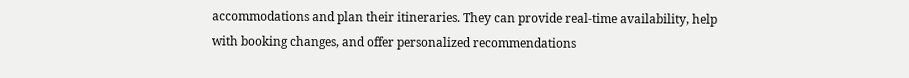accommodations and plan their itineraries. They can provide real-time availability, help with booking changes, and offer personalized recommendations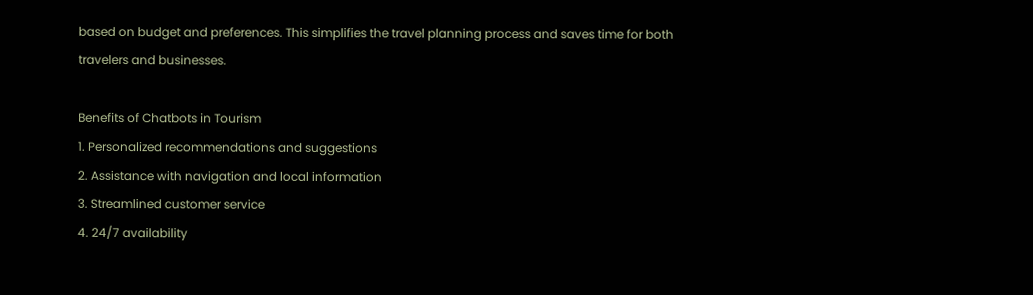based on budget and preferences. This simplifies the travel planning process and saves time for both travelers and businesses.

Benefits of Chatbots in Tourism
1. Personalized recommendations and suggestions
2. Assistance with navigation and local information
3. Streamlined customer service
4. 24/7 availability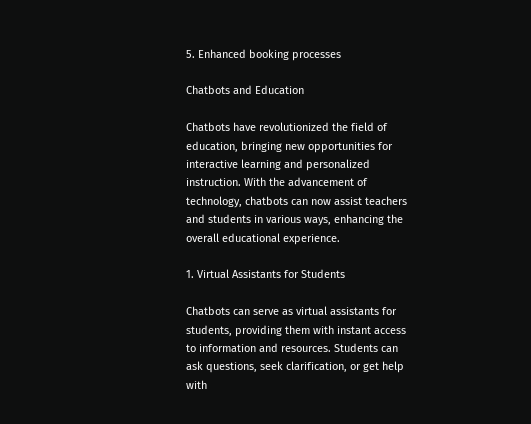5. Enhanced booking processes

Chatbots and Education

Chatbots have revolutionized the field of education, bringing new opportunities for interactive learning and personalized instruction. With the advancement of technology, chatbots can now assist teachers and students in various ways, enhancing the overall educational experience.

1. Virtual Assistants for Students

Chatbots can serve as virtual assistants for students, providing them with instant access to information and resources. Students can ask questions, seek clarification, or get help with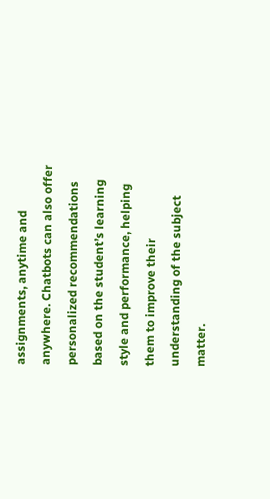assignments, anytime and anywhere. Chatbots can also offer personalized recommendations based on the student’s learning style and performance, helping them to improve their understanding of the subject matter.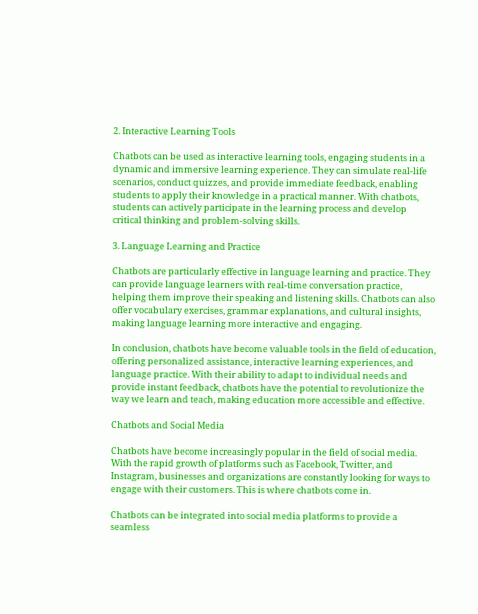2. Interactive Learning Tools

Chatbots can be used as interactive learning tools, engaging students in a dynamic and immersive learning experience. They can simulate real-life scenarios, conduct quizzes, and provide immediate feedback, enabling students to apply their knowledge in a practical manner. With chatbots, students can actively participate in the learning process and develop critical thinking and problem-solving skills.

3. Language Learning and Practice

Chatbots are particularly effective in language learning and practice. They can provide language learners with real-time conversation practice, helping them improve their speaking and listening skills. Chatbots can also offer vocabulary exercises, grammar explanations, and cultural insights, making language learning more interactive and engaging.

In conclusion, chatbots have become valuable tools in the field of education, offering personalized assistance, interactive learning experiences, and language practice. With their ability to adapt to individual needs and provide instant feedback, chatbots have the potential to revolutionize the way we learn and teach, making education more accessible and effective.

Chatbots and Social Media

Chatbots have become increasingly popular in the field of social media. With the rapid growth of platforms such as Facebook, Twitter, and Instagram, businesses and organizations are constantly looking for ways to engage with their customers. This is where chatbots come in.

Chatbots can be integrated into social media platforms to provide a seamless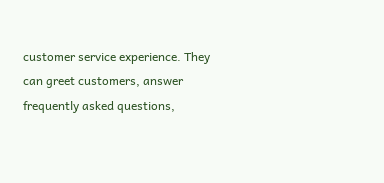customer service experience. They can greet customers, answer frequently asked questions,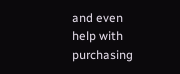and even help with purchasing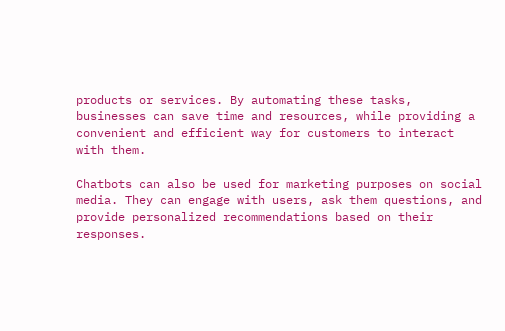products or services. By automating these tasks, businesses can save time and resources, while providing a convenient and efficient way for customers to interact with them.

Chatbots can also be used for marketing purposes on social media. They can engage with users, ask them questions, and provide personalized recommendations based on their responses.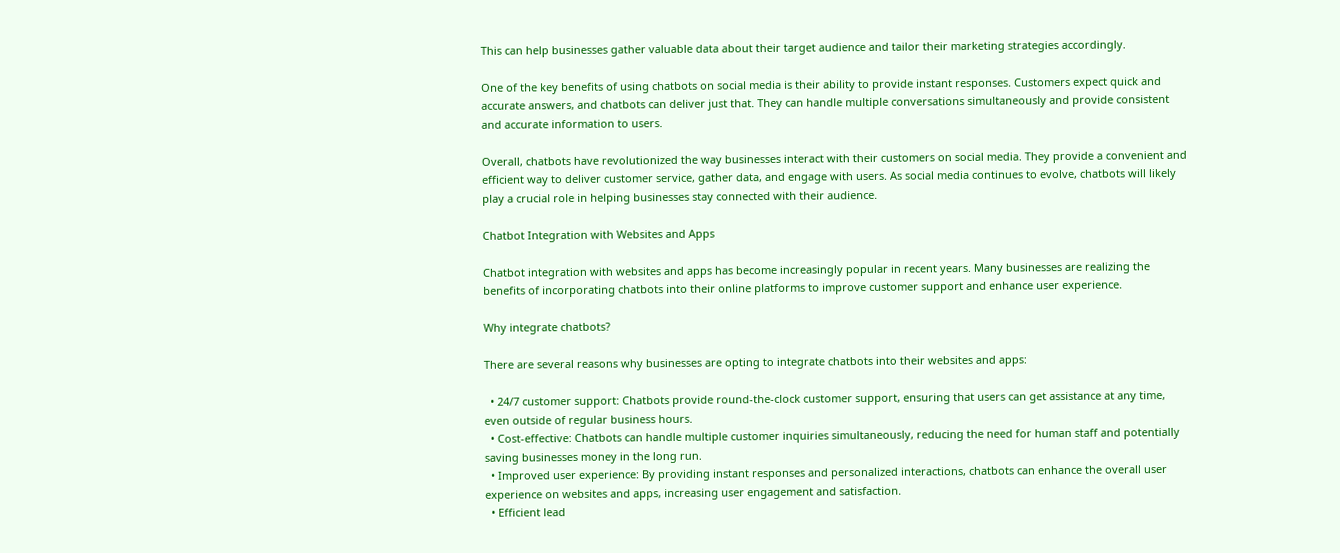This can help businesses gather valuable data about their target audience and tailor their marketing strategies accordingly.

One of the key benefits of using chatbots on social media is their ability to provide instant responses. Customers expect quick and accurate answers, and chatbots can deliver just that. They can handle multiple conversations simultaneously and provide consistent and accurate information to users.

Overall, chatbots have revolutionized the way businesses interact with their customers on social media. They provide a convenient and efficient way to deliver customer service, gather data, and engage with users. As social media continues to evolve, chatbots will likely play a crucial role in helping businesses stay connected with their audience.

Chatbot Integration with Websites and Apps

Chatbot integration with websites and apps has become increasingly popular in recent years. Many businesses are realizing the benefits of incorporating chatbots into their online platforms to improve customer support and enhance user experience.

Why integrate chatbots?

There are several reasons why businesses are opting to integrate chatbots into their websites and apps:

  • 24/7 customer support: Chatbots provide round-the-clock customer support, ensuring that users can get assistance at any time, even outside of regular business hours.
  • Cost-effective: Chatbots can handle multiple customer inquiries simultaneously, reducing the need for human staff and potentially saving businesses money in the long run.
  • Improved user experience: By providing instant responses and personalized interactions, chatbots can enhance the overall user experience on websites and apps, increasing user engagement and satisfaction.
  • Efficient lead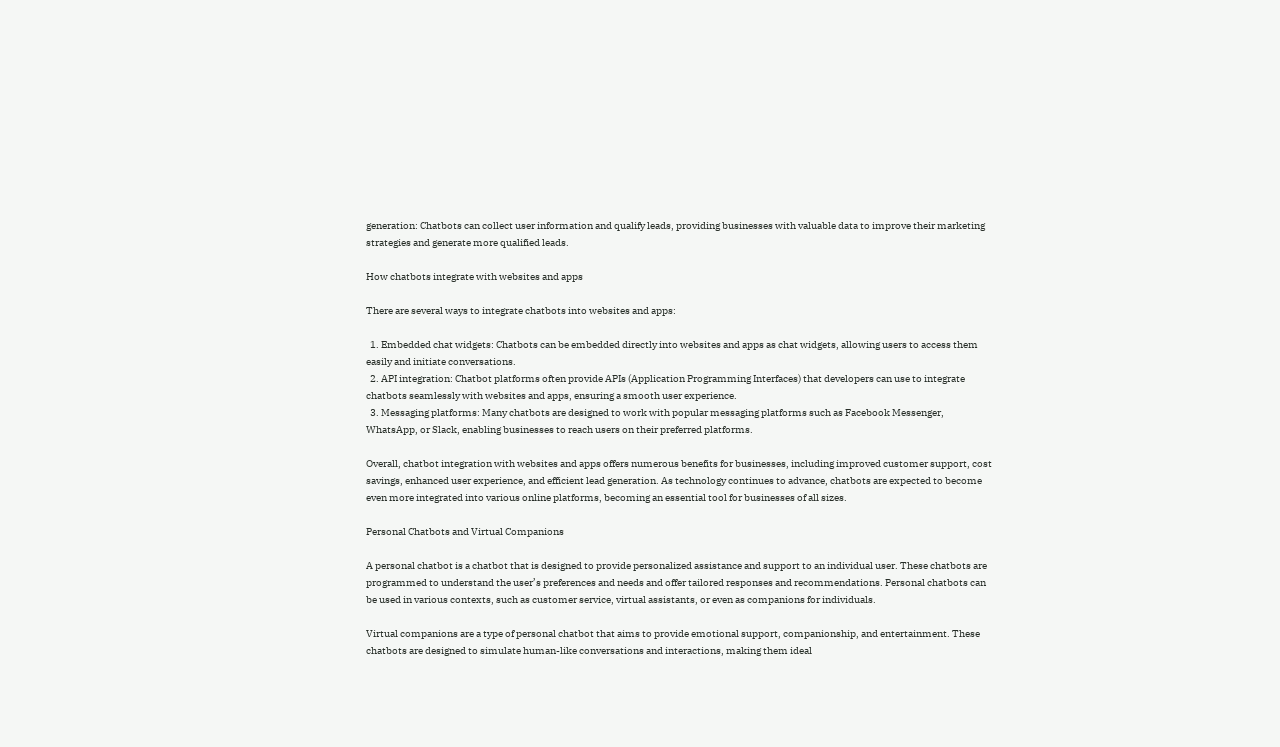generation: Chatbots can collect user information and qualify leads, providing businesses with valuable data to improve their marketing strategies and generate more qualified leads.

How chatbots integrate with websites and apps

There are several ways to integrate chatbots into websites and apps:

  1. Embedded chat widgets: Chatbots can be embedded directly into websites and apps as chat widgets, allowing users to access them easily and initiate conversations.
  2. API integration: Chatbot platforms often provide APIs (Application Programming Interfaces) that developers can use to integrate chatbots seamlessly with websites and apps, ensuring a smooth user experience.
  3. Messaging platforms: Many chatbots are designed to work with popular messaging platforms such as Facebook Messenger, WhatsApp, or Slack, enabling businesses to reach users on their preferred platforms.

Overall, chatbot integration with websites and apps offers numerous benefits for businesses, including improved customer support, cost savings, enhanced user experience, and efficient lead generation. As technology continues to advance, chatbots are expected to become even more integrated into various online platforms, becoming an essential tool for businesses of all sizes.

Personal Chatbots and Virtual Companions

A personal chatbot is a chatbot that is designed to provide personalized assistance and support to an individual user. These chatbots are programmed to understand the user’s preferences and needs and offer tailored responses and recommendations. Personal chatbots can be used in various contexts, such as customer service, virtual assistants, or even as companions for individuals.

Virtual companions are a type of personal chatbot that aims to provide emotional support, companionship, and entertainment. These chatbots are designed to simulate human-like conversations and interactions, making them ideal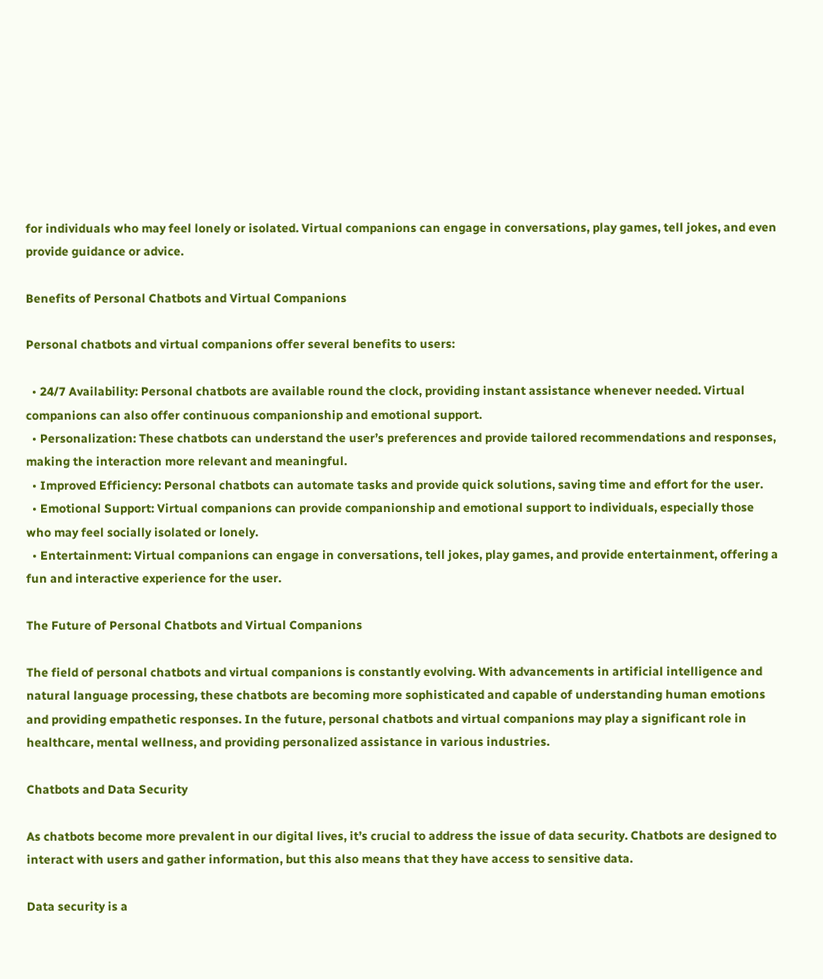for individuals who may feel lonely or isolated. Virtual companions can engage in conversations, play games, tell jokes, and even provide guidance or advice.

Benefits of Personal Chatbots and Virtual Companions

Personal chatbots and virtual companions offer several benefits to users:

  • 24/7 Availability: Personal chatbots are available round the clock, providing instant assistance whenever needed. Virtual companions can also offer continuous companionship and emotional support.
  • Personalization: These chatbots can understand the user’s preferences and provide tailored recommendations and responses, making the interaction more relevant and meaningful.
  • Improved Efficiency: Personal chatbots can automate tasks and provide quick solutions, saving time and effort for the user.
  • Emotional Support: Virtual companions can provide companionship and emotional support to individuals, especially those who may feel socially isolated or lonely.
  • Entertainment: Virtual companions can engage in conversations, tell jokes, play games, and provide entertainment, offering a fun and interactive experience for the user.

The Future of Personal Chatbots and Virtual Companions

The field of personal chatbots and virtual companions is constantly evolving. With advancements in artificial intelligence and natural language processing, these chatbots are becoming more sophisticated and capable of understanding human emotions and providing empathetic responses. In the future, personal chatbots and virtual companions may play a significant role in healthcare, mental wellness, and providing personalized assistance in various industries.

Chatbots and Data Security

As chatbots become more prevalent in our digital lives, it’s crucial to address the issue of data security. Chatbots are designed to interact with users and gather information, but this also means that they have access to sensitive data.

Data security is a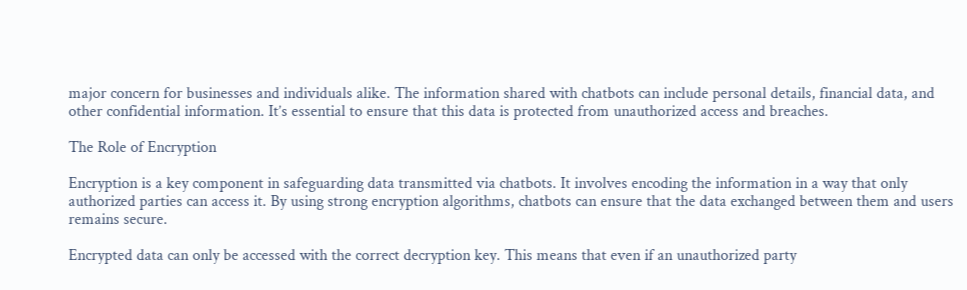major concern for businesses and individuals alike. The information shared with chatbots can include personal details, financial data, and other confidential information. It’s essential to ensure that this data is protected from unauthorized access and breaches.

The Role of Encryption

Encryption is a key component in safeguarding data transmitted via chatbots. It involves encoding the information in a way that only authorized parties can access it. By using strong encryption algorithms, chatbots can ensure that the data exchanged between them and users remains secure.

Encrypted data can only be accessed with the correct decryption key. This means that even if an unauthorized party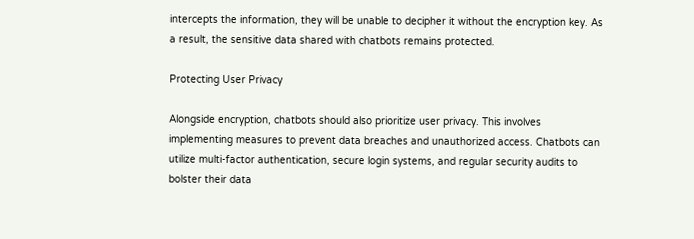intercepts the information, they will be unable to decipher it without the encryption key. As a result, the sensitive data shared with chatbots remains protected.

Protecting User Privacy

Alongside encryption, chatbots should also prioritize user privacy. This involves implementing measures to prevent data breaches and unauthorized access. Chatbots can utilize multi-factor authentication, secure login systems, and regular security audits to bolster their data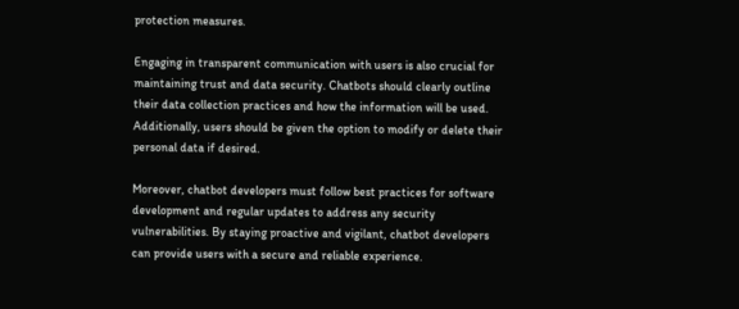protection measures.

Engaging in transparent communication with users is also crucial for maintaining trust and data security. Chatbots should clearly outline their data collection practices and how the information will be used. Additionally, users should be given the option to modify or delete their personal data if desired.

Moreover, chatbot developers must follow best practices for software development and regular updates to address any security vulnerabilities. By staying proactive and vigilant, chatbot developers can provide users with a secure and reliable experience.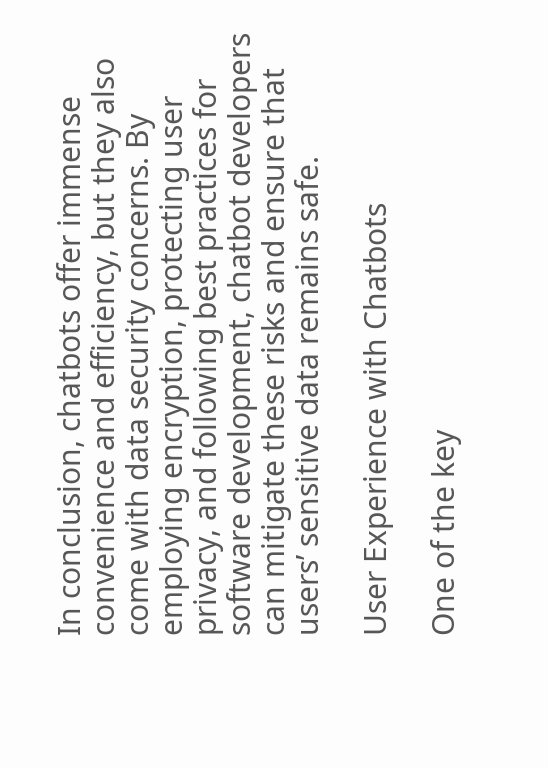In conclusion, chatbots offer immense convenience and efficiency, but they also come with data security concerns. By employing encryption, protecting user privacy, and following best practices for software development, chatbot developers can mitigate these risks and ensure that users’ sensitive data remains safe.

User Experience with Chatbots

One of the key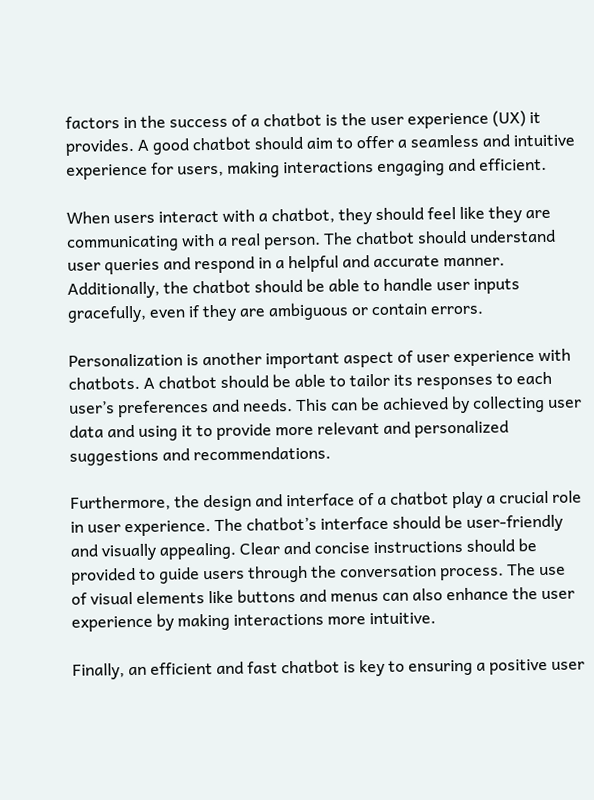factors in the success of a chatbot is the user experience (UX) it provides. A good chatbot should aim to offer a seamless and intuitive experience for users, making interactions engaging and efficient.

When users interact with a chatbot, they should feel like they are communicating with a real person. The chatbot should understand user queries and respond in a helpful and accurate manner. Additionally, the chatbot should be able to handle user inputs gracefully, even if they are ambiguous or contain errors.

Personalization is another important aspect of user experience with chatbots. A chatbot should be able to tailor its responses to each user’s preferences and needs. This can be achieved by collecting user data and using it to provide more relevant and personalized suggestions and recommendations.

Furthermore, the design and interface of a chatbot play a crucial role in user experience. The chatbot’s interface should be user-friendly and visually appealing. Clear and concise instructions should be provided to guide users through the conversation process. The use of visual elements like buttons and menus can also enhance the user experience by making interactions more intuitive.

Finally, an efficient and fast chatbot is key to ensuring a positive user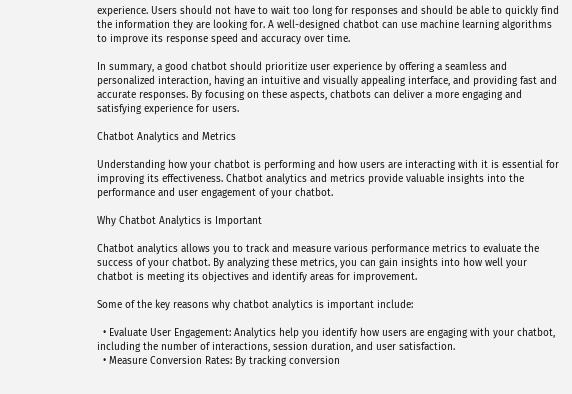experience. Users should not have to wait too long for responses and should be able to quickly find the information they are looking for. A well-designed chatbot can use machine learning algorithms to improve its response speed and accuracy over time.

In summary, a good chatbot should prioritize user experience by offering a seamless and personalized interaction, having an intuitive and visually appealing interface, and providing fast and accurate responses. By focusing on these aspects, chatbots can deliver a more engaging and satisfying experience for users.

Chatbot Analytics and Metrics

Understanding how your chatbot is performing and how users are interacting with it is essential for improving its effectiveness. Chatbot analytics and metrics provide valuable insights into the performance and user engagement of your chatbot.

Why Chatbot Analytics is Important

Chatbot analytics allows you to track and measure various performance metrics to evaluate the success of your chatbot. By analyzing these metrics, you can gain insights into how well your chatbot is meeting its objectives and identify areas for improvement.

Some of the key reasons why chatbot analytics is important include:

  • Evaluate User Engagement: Analytics help you identify how users are engaging with your chatbot, including the number of interactions, session duration, and user satisfaction.
  • Measure Conversion Rates: By tracking conversion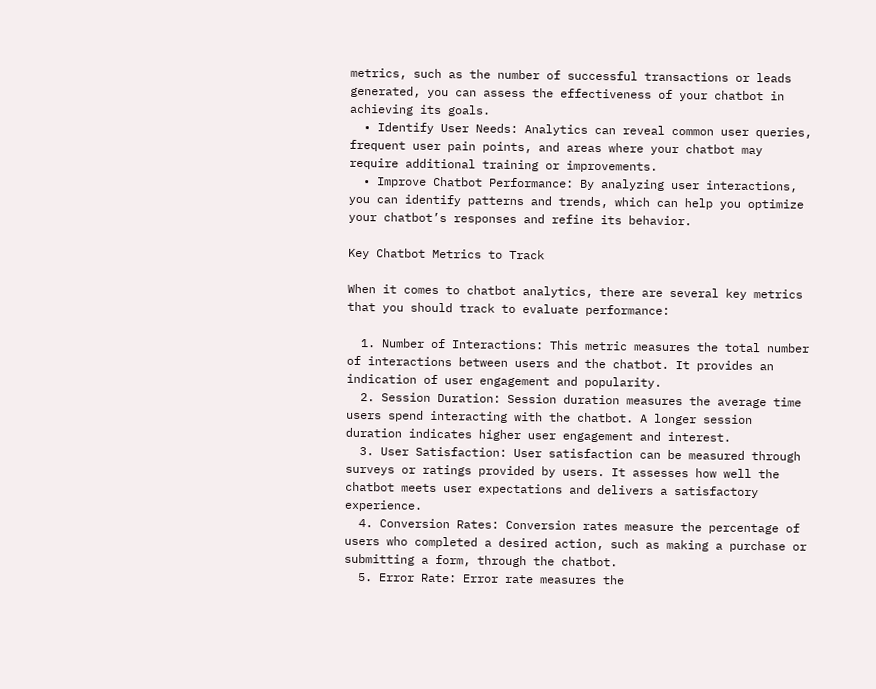metrics, such as the number of successful transactions or leads generated, you can assess the effectiveness of your chatbot in achieving its goals.
  • Identify User Needs: Analytics can reveal common user queries, frequent user pain points, and areas where your chatbot may require additional training or improvements.
  • Improve Chatbot Performance: By analyzing user interactions, you can identify patterns and trends, which can help you optimize your chatbot’s responses and refine its behavior.

Key Chatbot Metrics to Track

When it comes to chatbot analytics, there are several key metrics that you should track to evaluate performance:

  1. Number of Interactions: This metric measures the total number of interactions between users and the chatbot. It provides an indication of user engagement and popularity.
  2. Session Duration: Session duration measures the average time users spend interacting with the chatbot. A longer session duration indicates higher user engagement and interest.
  3. User Satisfaction: User satisfaction can be measured through surveys or ratings provided by users. It assesses how well the chatbot meets user expectations and delivers a satisfactory experience.
  4. Conversion Rates: Conversion rates measure the percentage of users who completed a desired action, such as making a purchase or submitting a form, through the chatbot.
  5. Error Rate: Error rate measures the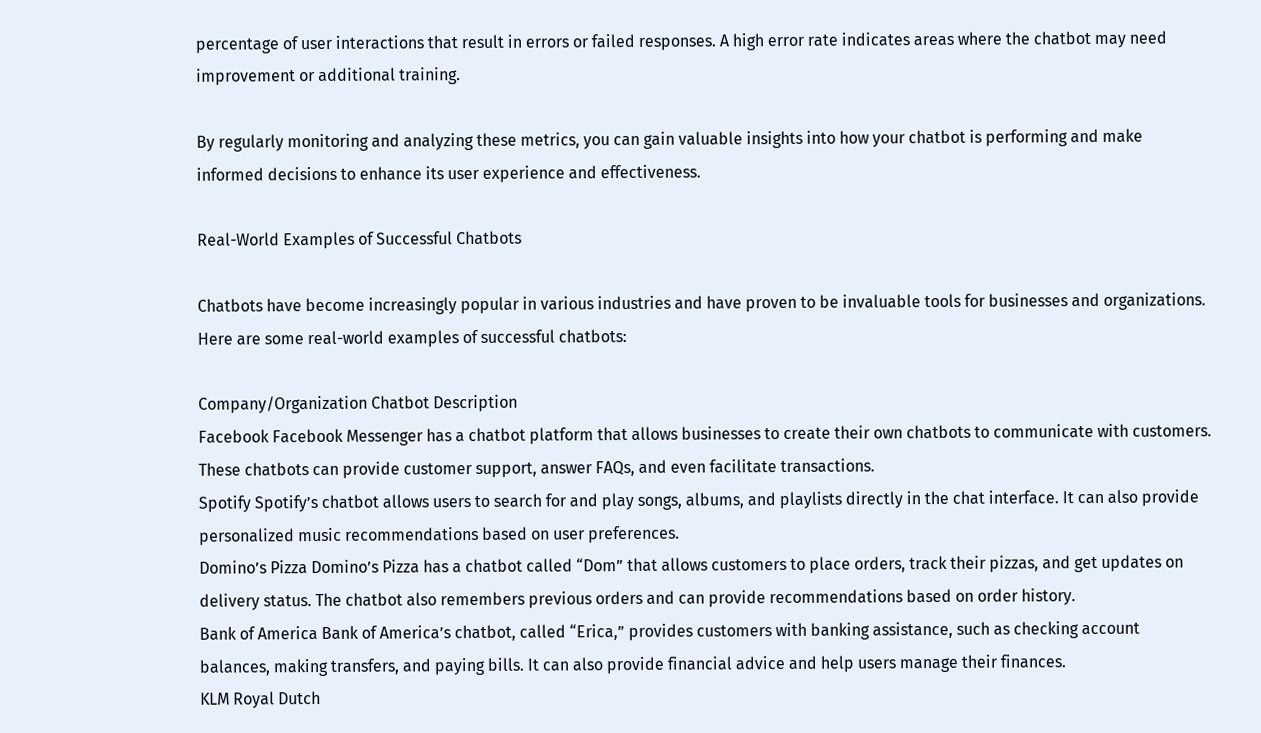percentage of user interactions that result in errors or failed responses. A high error rate indicates areas where the chatbot may need improvement or additional training.

By regularly monitoring and analyzing these metrics, you can gain valuable insights into how your chatbot is performing and make informed decisions to enhance its user experience and effectiveness.

Real-World Examples of Successful Chatbots

Chatbots have become increasingly popular in various industries and have proven to be invaluable tools for businesses and organizations. Here are some real-world examples of successful chatbots:

Company/Organization Chatbot Description
Facebook Facebook Messenger has a chatbot platform that allows businesses to create their own chatbots to communicate with customers. These chatbots can provide customer support, answer FAQs, and even facilitate transactions.
Spotify Spotify’s chatbot allows users to search for and play songs, albums, and playlists directly in the chat interface. It can also provide personalized music recommendations based on user preferences.
Domino’s Pizza Domino’s Pizza has a chatbot called “Dom” that allows customers to place orders, track their pizzas, and get updates on delivery status. The chatbot also remembers previous orders and can provide recommendations based on order history.
Bank of America Bank of America’s chatbot, called “Erica,” provides customers with banking assistance, such as checking account balances, making transfers, and paying bills. It can also provide financial advice and help users manage their finances.
KLM Royal Dutch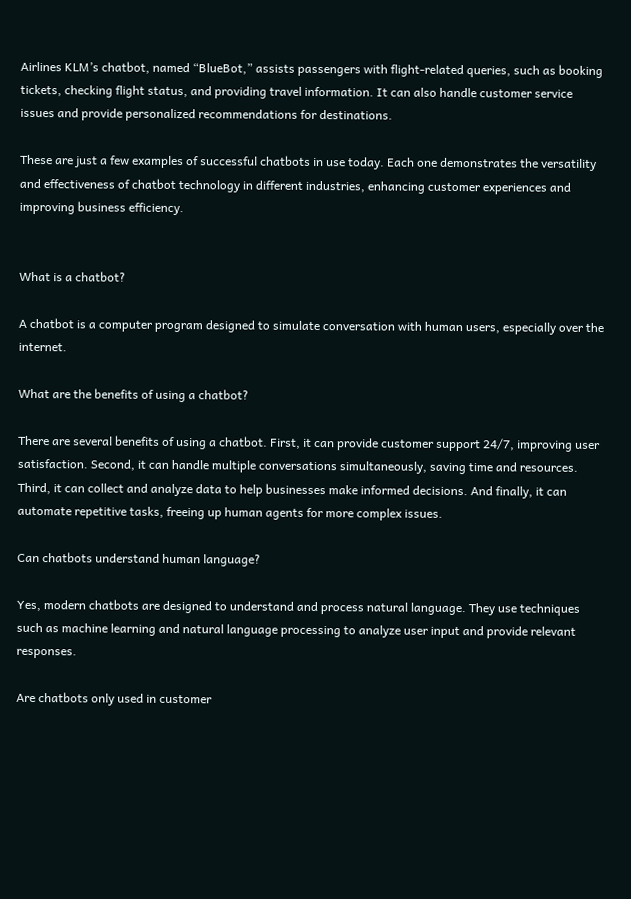Airlines KLM’s chatbot, named “BlueBot,” assists passengers with flight-related queries, such as booking tickets, checking flight status, and providing travel information. It can also handle customer service issues and provide personalized recommendations for destinations.

These are just a few examples of successful chatbots in use today. Each one demonstrates the versatility and effectiveness of chatbot technology in different industries, enhancing customer experiences and improving business efficiency.


What is a chatbot?

A chatbot is a computer program designed to simulate conversation with human users, especially over the internet.

What are the benefits of using a chatbot?

There are several benefits of using a chatbot. First, it can provide customer support 24/7, improving user satisfaction. Second, it can handle multiple conversations simultaneously, saving time and resources. Third, it can collect and analyze data to help businesses make informed decisions. And finally, it can automate repetitive tasks, freeing up human agents for more complex issues.

Can chatbots understand human language?

Yes, modern chatbots are designed to understand and process natural language. They use techniques such as machine learning and natural language processing to analyze user input and provide relevant responses.

Are chatbots only used in customer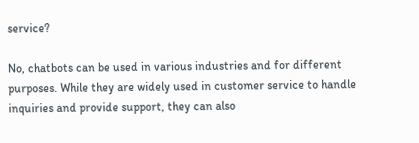service?

No, chatbots can be used in various industries and for different purposes. While they are widely used in customer service to handle inquiries and provide support, they can also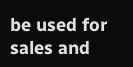be used for sales and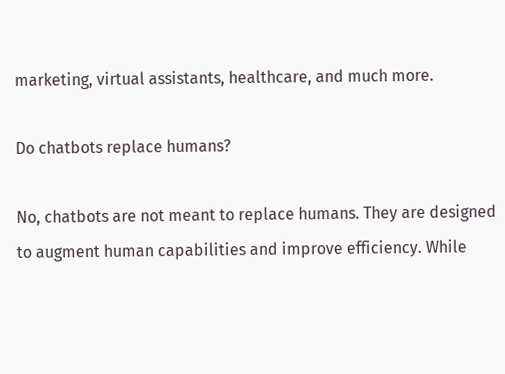marketing, virtual assistants, healthcare, and much more.

Do chatbots replace humans?

No, chatbots are not meant to replace humans. They are designed to augment human capabilities and improve efficiency. While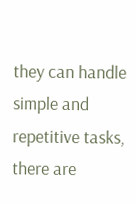they can handle simple and repetitive tasks, there are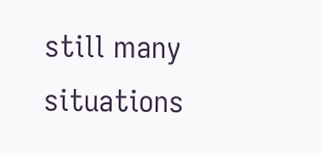still many situations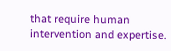that require human intervention and expertise.